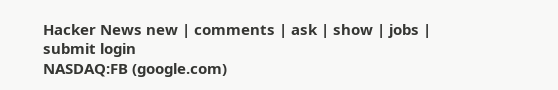Hacker News new | comments | ask | show | jobs | submit login
NASDAQ:FB (google.com)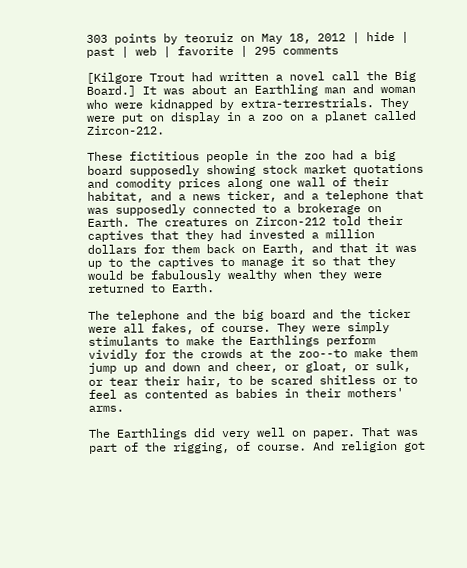303 points by teoruiz on May 18, 2012 | hide | past | web | favorite | 295 comments

[Kilgore Trout had written a novel call the Big Board.] It was about an Earthling man and woman who were kidnapped by extra-terrestrials. They were put on display in a zoo on a planet called Zircon-212.

These fictitious people in the zoo had a big board supposedly showing stock market quotations and comodity prices along one wall of their habitat, and a news ticker, and a telephone that was supposedly connected to a brokerage on Earth. The creatures on Zircon-212 told their captives that they had invested a million dollars for them back on Earth, and that it was up to the captives to manage it so that they would be fabulously wealthy when they were returned to Earth.

The telephone and the big board and the ticker were all fakes, of course. They were simply stimulants to make the Earthlings perform vividly for the crowds at the zoo--to make them jump up and down and cheer, or gloat, or sulk, or tear their hair, to be scared shitless or to feel as contented as babies in their mothers' arms.

The Earthlings did very well on paper. That was part of the rigging, of course. And religion got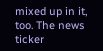mixed up in it, too. The news ticker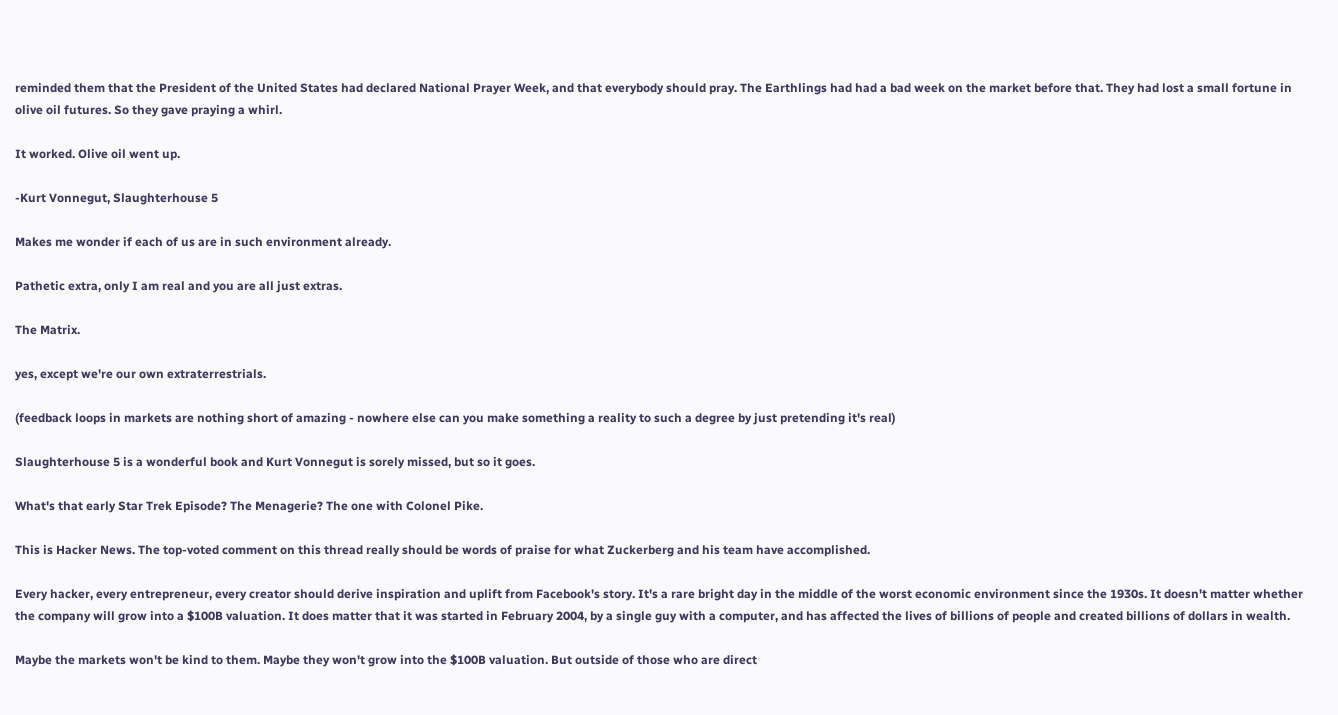reminded them that the President of the United States had declared National Prayer Week, and that everybody should pray. The Earthlings had had a bad week on the market before that. They had lost a small fortune in olive oil futures. So they gave praying a whirl.

It worked. Olive oil went up.

-Kurt Vonnegut, Slaughterhouse 5

Makes me wonder if each of us are in such environment already.

Pathetic extra, only I am real and you are all just extras.

The Matrix.

yes, except we're our own extraterrestrials.

(feedback loops in markets are nothing short of amazing - nowhere else can you make something a reality to such a degree by just pretending it's real)

Slaughterhouse 5 is a wonderful book and Kurt Vonnegut is sorely missed, but so it goes.

What's that early Star Trek Episode? The Menagerie? The one with Colonel Pike.

This is Hacker News. The top-voted comment on this thread really should be words of praise for what Zuckerberg and his team have accomplished.

Every hacker, every entrepreneur, every creator should derive inspiration and uplift from Facebook's story. It's a rare bright day in the middle of the worst economic environment since the 1930s. It doesn't matter whether the company will grow into a $100B valuation. It does matter that it was started in February 2004, by a single guy with a computer, and has affected the lives of billions of people and created billions of dollars in wealth.

Maybe the markets won't be kind to them. Maybe they won't grow into the $100B valuation. But outside of those who are direct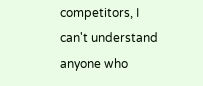competitors, I can't understand anyone who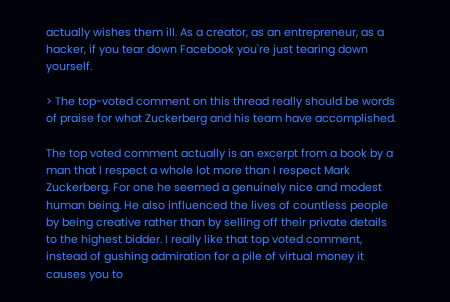actually wishes them ill. As a creator, as an entrepreneur, as a hacker, if you tear down Facebook you're just tearing down yourself.

> The top-voted comment on this thread really should be words of praise for what Zuckerberg and his team have accomplished.

The top voted comment actually is an excerpt from a book by a man that I respect a whole lot more than I respect Mark Zuckerberg. For one he seemed a genuinely nice and modest human being. He also influenced the lives of countless people by being creative rather than by selling off their private details to the highest bidder. I really like that top voted comment, instead of gushing admiration for a pile of virtual money it causes you to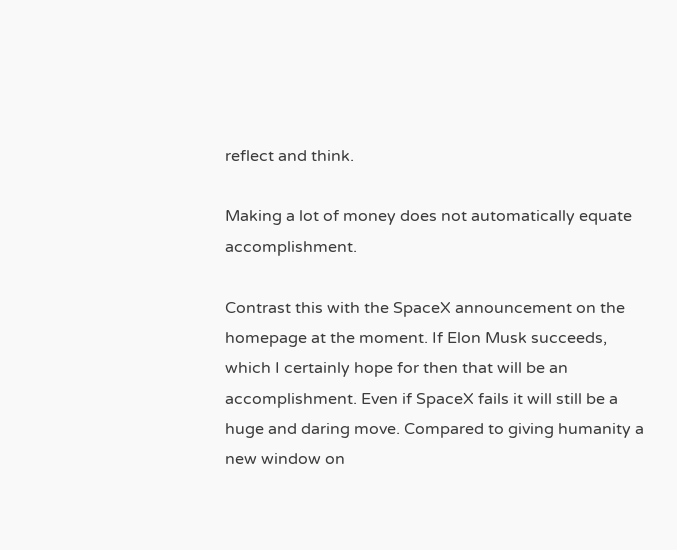reflect and think.

Making a lot of money does not automatically equate accomplishment.

Contrast this with the SpaceX announcement on the homepage at the moment. If Elon Musk succeeds, which I certainly hope for then that will be an accomplishment. Even if SpaceX fails it will still be a huge and daring move. Compared to giving humanity a new window on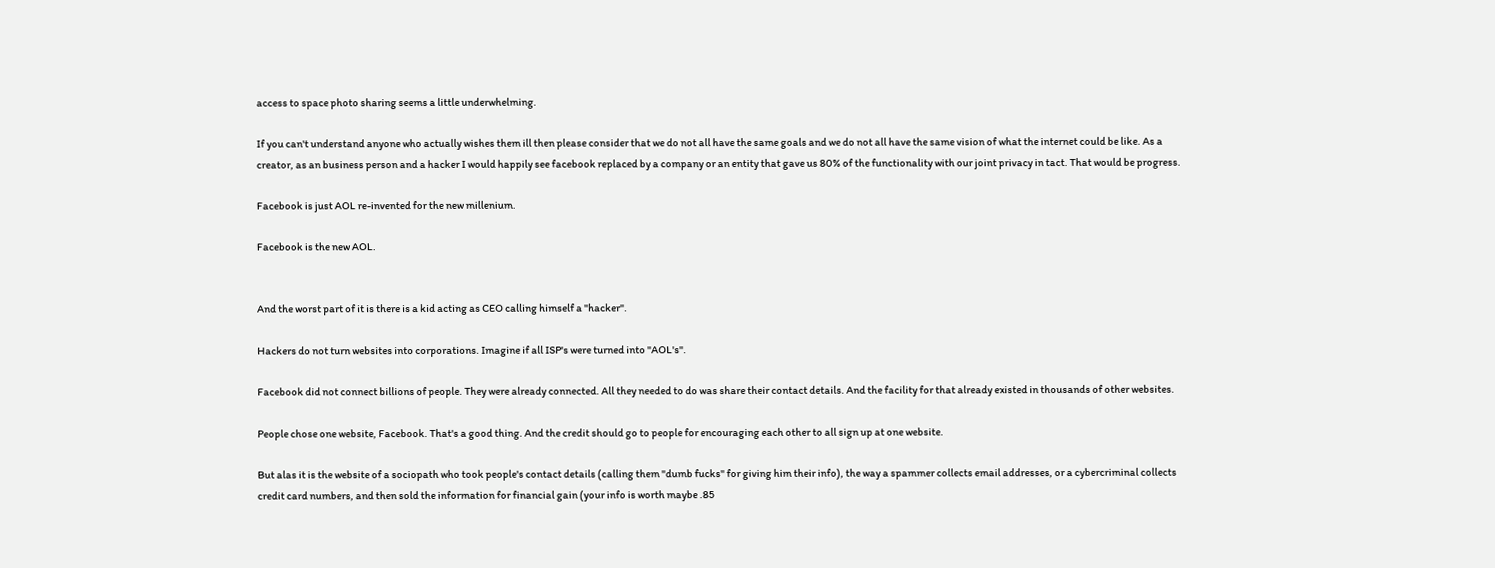access to space photo sharing seems a little underwhelming.

If you can't understand anyone who actually wishes them ill then please consider that we do not all have the same goals and we do not all have the same vision of what the internet could be like. As a creator, as an business person and a hacker I would happily see facebook replaced by a company or an entity that gave us 80% of the functionality with our joint privacy in tact. That would be progress.

Facebook is just AOL re-invented for the new millenium.

Facebook is the new AOL.


And the worst part of it is there is a kid acting as CEO calling himself a "hacker".

Hackers do not turn websites into corporations. Imagine if all ISP's were turned into "AOL's".

Facebook did not connect billions of people. They were already connected. All they needed to do was share their contact details. And the facility for that already existed in thousands of other websites.

People chose one website, Facebook. That's a good thing. And the credit should go to people for encouraging each other to all sign up at one website.

But alas it is the website of a sociopath who took people's contact details (calling them "dumb fucks" for giving him their info), the way a spammer collects email addresses, or a cybercriminal collects credit card numbers, and then sold the information for financial gain (your info is worth maybe .85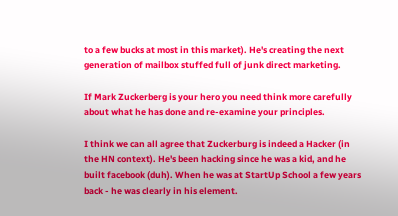to a few bucks at most in this market). He's creating the next generation of mailbox stuffed full of junk direct marketing.

If Mark Zuckerberg is your hero you need think more carefully about what he has done and re-examine your principles.

I think we can all agree that Zuckerburg is indeed a Hacker (in the HN context). He's been hacking since he was a kid, and he built facebook (duh). When he was at StartUp School a few years back - he was clearly in his element.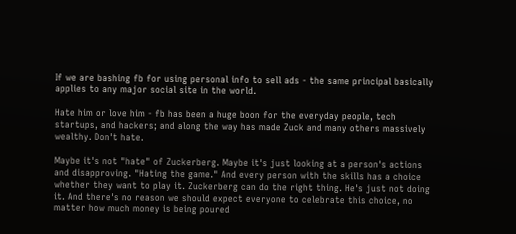If we are bashing fb for using personal info to sell ads - the same principal basically applies to any major social site in the world.

Hate him or love him - fb has been a huge boon for the everyday people, tech startups, and hackers; and along the way has made Zuck and many others massively wealthy. Don't hate.

Maybe it's not "hate" of Zuckerberg. Maybe it's just looking at a person's actions and disapproving. "Hating the game." And every person with the skills has a choice whether they want to play it. Zuckerberg can do the right thing. He's just not doing it. And there's no reason we should expect everyone to celebrate this choice, no matter how much money is being poured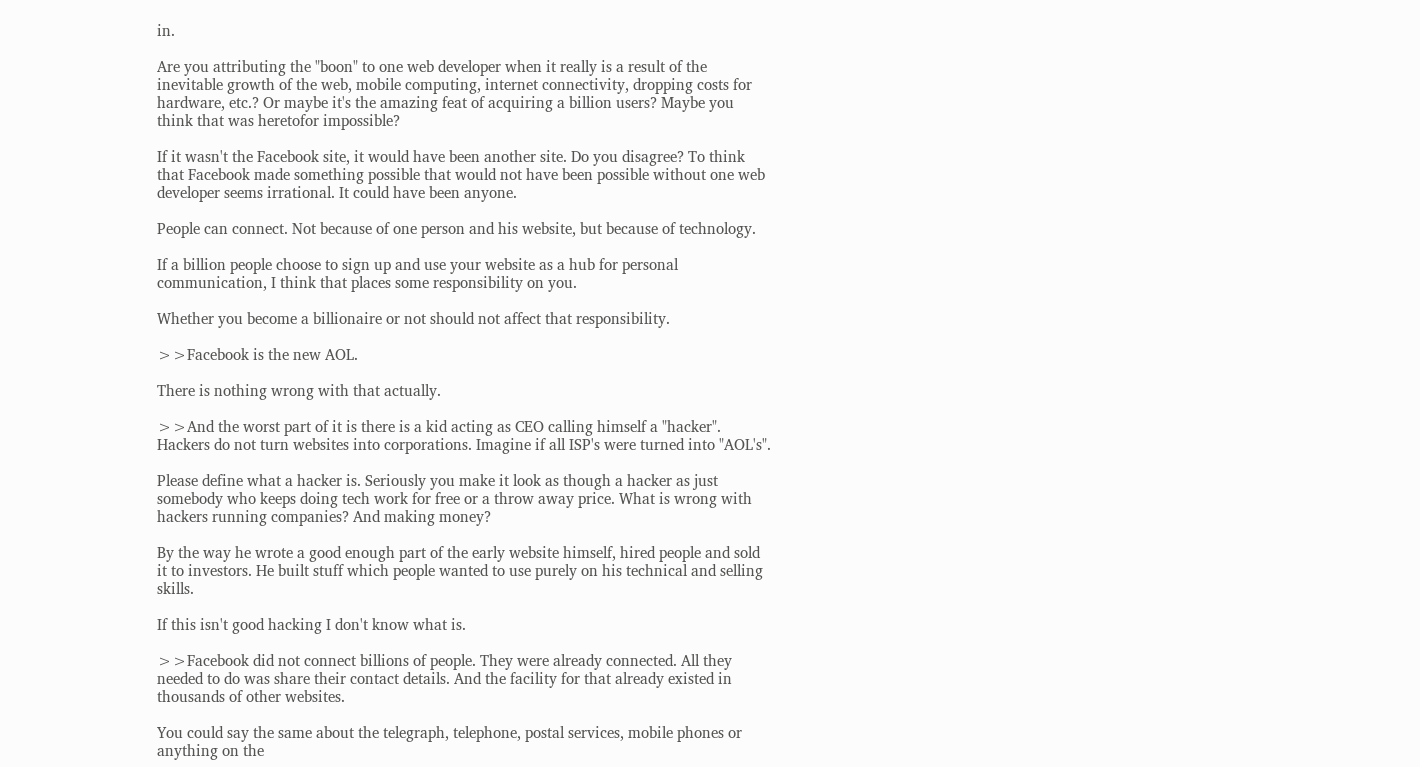in.

Are you attributing the "boon" to one web developer when it really is a result of the inevitable growth of the web, mobile computing, internet connectivity, dropping costs for hardware, etc.? Or maybe it's the amazing feat of acquiring a billion users? Maybe you think that was heretofor impossible?

If it wasn't the Facebook site, it would have been another site. Do you disagree? To think that Facebook made something possible that would not have been possible without one web developer seems irrational. It could have been anyone.

People can connect. Not because of one person and his website, but because of technology.

If a billion people choose to sign up and use your website as a hub for personal communication, I think that places some responsibility on you.

Whether you become a billionaire or not should not affect that responsibility.

>>Facebook is the new AOL.

There is nothing wrong with that actually.

>>And the worst part of it is there is a kid acting as CEO calling himself a "hacker". Hackers do not turn websites into corporations. Imagine if all ISP's were turned into "AOL's".

Please define what a hacker is. Seriously you make it look as though a hacker as just somebody who keeps doing tech work for free or a throw away price. What is wrong with hackers running companies? And making money?

By the way he wrote a good enough part of the early website himself, hired people and sold it to investors. He built stuff which people wanted to use purely on his technical and selling skills.

If this isn't good hacking I don't know what is.

>>Facebook did not connect billions of people. They were already connected. All they needed to do was share their contact details. And the facility for that already existed in thousands of other websites.

You could say the same about the telegraph, telephone, postal services, mobile phones or anything on the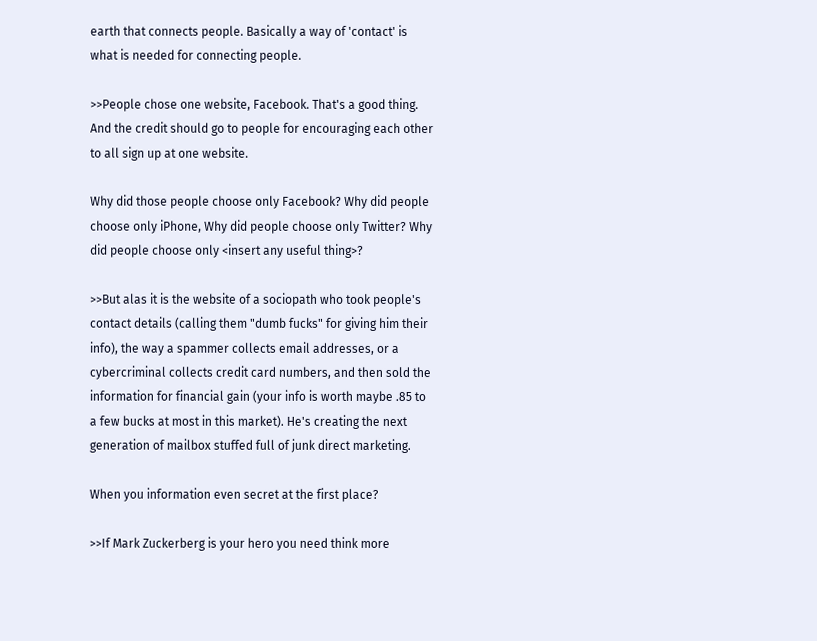earth that connects people. Basically a way of 'contact' is what is needed for connecting people.

>>People chose one website, Facebook. That's a good thing. And the credit should go to people for encouraging each other to all sign up at one website.

Why did those people choose only Facebook? Why did people choose only iPhone, Why did people choose only Twitter? Why did people choose only <insert any useful thing>?

>>But alas it is the website of a sociopath who took people's contact details (calling them "dumb fucks" for giving him their info), the way a spammer collects email addresses, or a cybercriminal collects credit card numbers, and then sold the information for financial gain (your info is worth maybe .85 to a few bucks at most in this market). He's creating the next generation of mailbox stuffed full of junk direct marketing.

When you information even secret at the first place?

>>If Mark Zuckerberg is your hero you need think more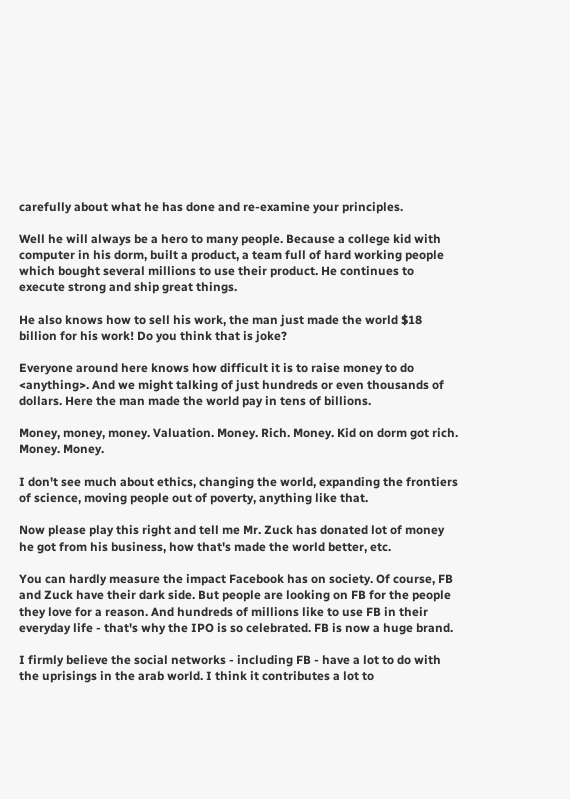carefully about what he has done and re-examine your principles.

Well he will always be a hero to many people. Because a college kid with computer in his dorm, built a product, a team full of hard working people which bought several millions to use their product. He continues to execute strong and ship great things.

He also knows how to sell his work, the man just made the world $18 billion for his work! Do you think that is joke?

Everyone around here knows how difficult it is to raise money to do <anything>. And we might talking of just hundreds or even thousands of dollars. Here the man made the world pay in tens of billions.

Money, money, money. Valuation. Money. Rich. Money. Kid on dorm got rich. Money. Money.

I don't see much about ethics, changing the world, expanding the frontiers of science, moving people out of poverty, anything like that.

Now please play this right and tell me Mr. Zuck has donated lot of money he got from his business, how that's made the world better, etc.

You can hardly measure the impact Facebook has on society. Of course, FB and Zuck have their dark side. But people are looking on FB for the people they love for a reason. And hundreds of millions like to use FB in their everyday life - that's why the IPO is so celebrated. FB is now a huge brand.

I firmly believe the social networks - including FB - have a lot to do with the uprisings in the arab world. I think it contributes a lot to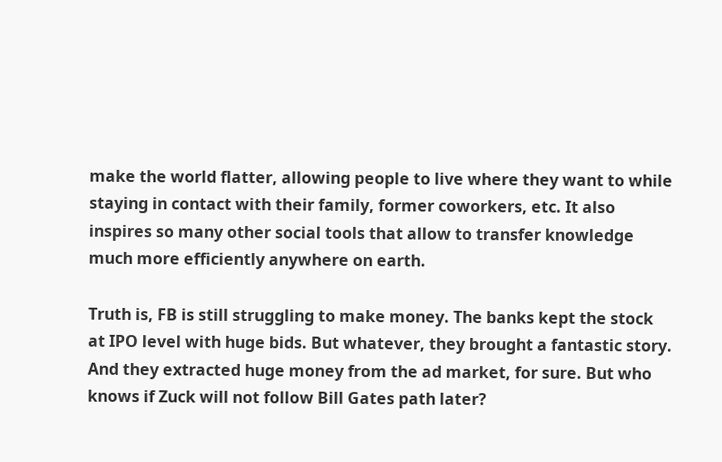make the world flatter, allowing people to live where they want to while staying in contact with their family, former coworkers, etc. It also inspires so many other social tools that allow to transfer knowledge much more efficiently anywhere on earth.

Truth is, FB is still struggling to make money. The banks kept the stock at IPO level with huge bids. But whatever, they brought a fantastic story. And they extracted huge money from the ad market, for sure. But who knows if Zuck will not follow Bill Gates path later?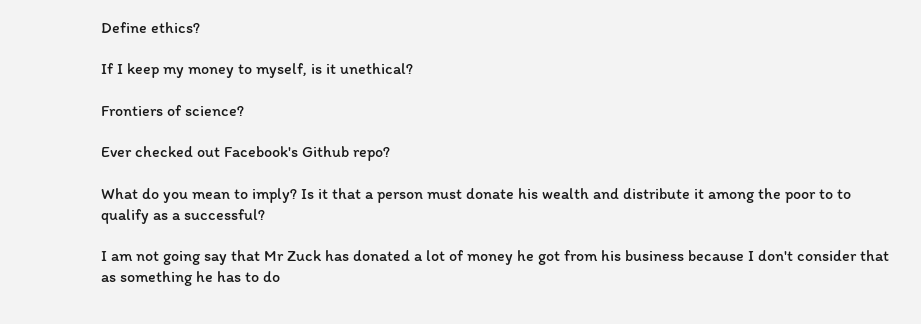Define ethics?

If I keep my money to myself, is it unethical?

Frontiers of science?

Ever checked out Facebook's Github repo?

What do you mean to imply? Is it that a person must donate his wealth and distribute it among the poor to to qualify as a successful?

I am not going say that Mr Zuck has donated a lot of money he got from his business because I don't consider that as something he has to do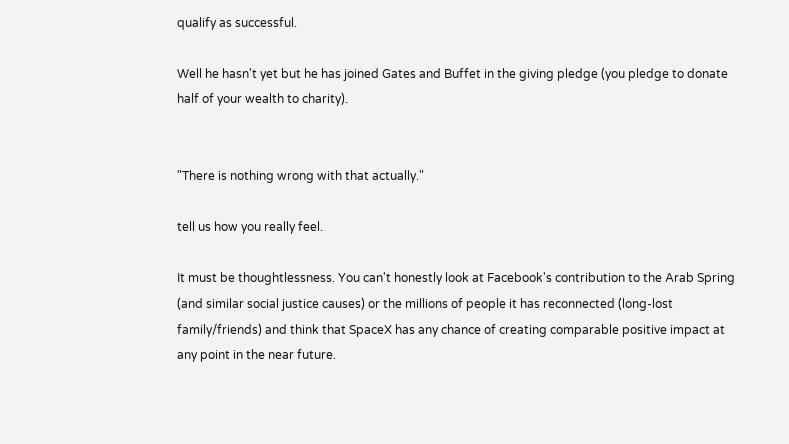qualify as successful.

Well he hasn't yet but he has joined Gates and Buffet in the giving pledge (you pledge to donate half of your wealth to charity).


"There is nothing wrong with that actually."

tell us how you really feel.

It must be thoughtlessness. You can't honestly look at Facebook's contribution to the Arab Spring (and similar social justice causes) or the millions of people it has reconnected (long-lost family/friends) and think that SpaceX has any chance of creating comparable positive impact at any point in the near future.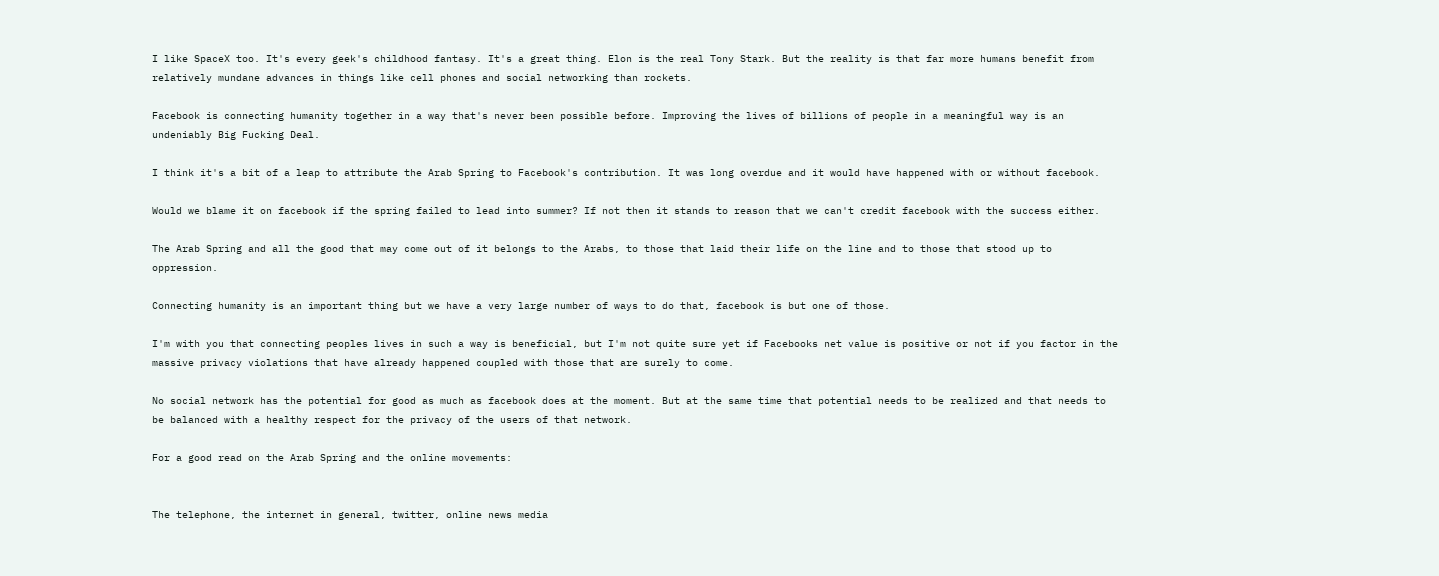I like SpaceX too. It's every geek's childhood fantasy. It's a great thing. Elon is the real Tony Stark. But the reality is that far more humans benefit from relatively mundane advances in things like cell phones and social networking than rockets.

Facebook is connecting humanity together in a way that's never been possible before. Improving the lives of billions of people in a meaningful way is an undeniably Big Fucking Deal.

I think it's a bit of a leap to attribute the Arab Spring to Facebook's contribution. It was long overdue and it would have happened with or without facebook.

Would we blame it on facebook if the spring failed to lead into summer? If not then it stands to reason that we can't credit facebook with the success either.

The Arab Spring and all the good that may come out of it belongs to the Arabs, to those that laid their life on the line and to those that stood up to oppression.

Connecting humanity is an important thing but we have a very large number of ways to do that, facebook is but one of those.

I'm with you that connecting peoples lives in such a way is beneficial, but I'm not quite sure yet if Facebooks net value is positive or not if you factor in the massive privacy violations that have already happened coupled with those that are surely to come.

No social network has the potential for good as much as facebook does at the moment. But at the same time that potential needs to be realized and that needs to be balanced with a healthy respect for the privacy of the users of that network.

For a good read on the Arab Spring and the online movements:


The telephone, the internet in general, twitter, online news media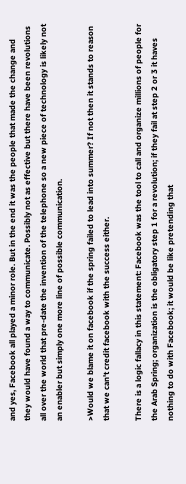and yes, Facebook all played a minor role. But in the end it was the people that made the change and they would have found a way to communicate. Possibly not as effective but there have been revolutions all over the world that pre-date the invention of the telephone so a new piece of technology is likely not an enabler but simply one more line of possible communication.

>Would we blame it on facebook if the spring failed to lead into summer? If not then it stands to reason that we can't credit facebook with the success either.

There is a logic fallacy in this statement: Facebook was the tool to call and organize millions of people for the Arab Spring; organization is the obligatory step 1 for a revolution; if they fail at step 2 or 3 it haves nothing to do with Facebook; it would be like pretending that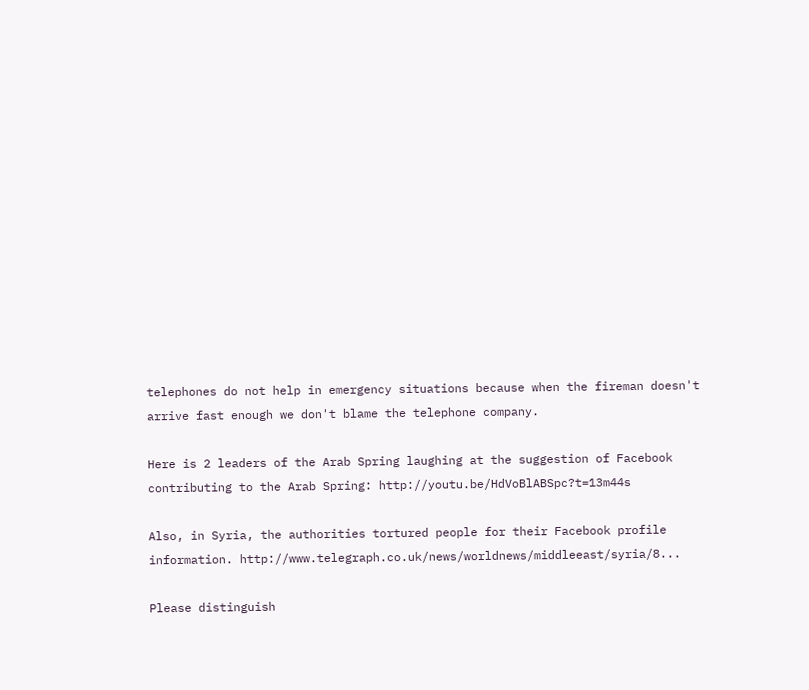telephones do not help in emergency situations because when the fireman doesn't arrive fast enough we don't blame the telephone company.

Here is 2 leaders of the Arab Spring laughing at the suggestion of Facebook contributing to the Arab Spring: http://youtu.be/HdVoBlABSpc?t=13m44s

Also, in Syria, the authorities tortured people for their Facebook profile information. http://www.telegraph.co.uk/news/worldnews/middleeast/syria/8...

Please distinguish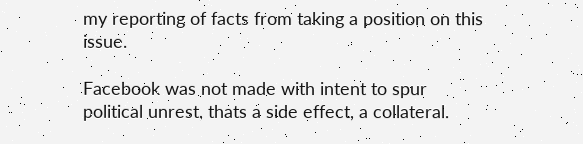my reporting of facts from taking a position on this issue.

Facebook was not made with intent to spur political unrest, thats a side effect, a collateral.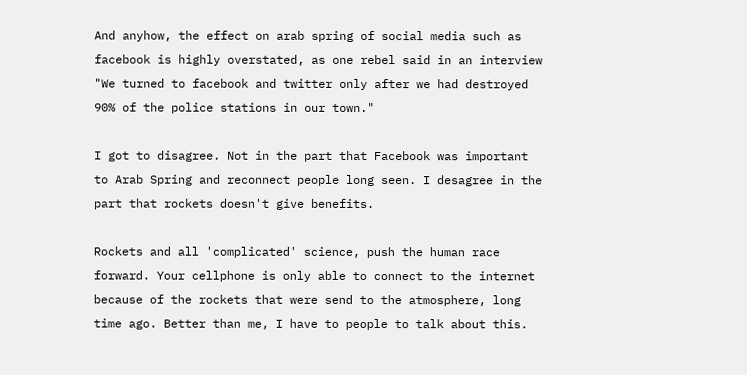And anyhow, the effect on arab spring of social media such as facebook is highly overstated, as one rebel said in an interview "We turned to facebook and twitter only after we had destroyed 90% of the police stations in our town."

I got to disagree. Not in the part that Facebook was important to Arab Spring and reconnect people long seen. I desagree in the part that rockets doesn't give benefits.

Rockets and all 'complicated' science, push the human race forward. Your cellphone is only able to connect to the internet because of the rockets that were send to the atmosphere, long time ago. Better than me, I have to people to talk about this.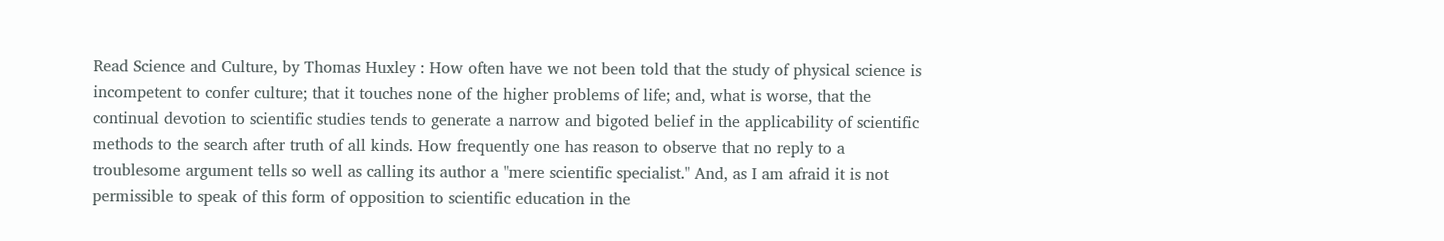Read Science and Culture, by Thomas Huxley : How often have we not been told that the study of physical science is incompetent to confer culture; that it touches none of the higher problems of life; and, what is worse, that the continual devotion to scientific studies tends to generate a narrow and bigoted belief in the applicability of scientific methods to the search after truth of all kinds. How frequently one has reason to observe that no reply to a troublesome argument tells so well as calling its author a "mere scientific specialist." And, as I am afraid it is not permissible to speak of this form of opposition to scientific education in the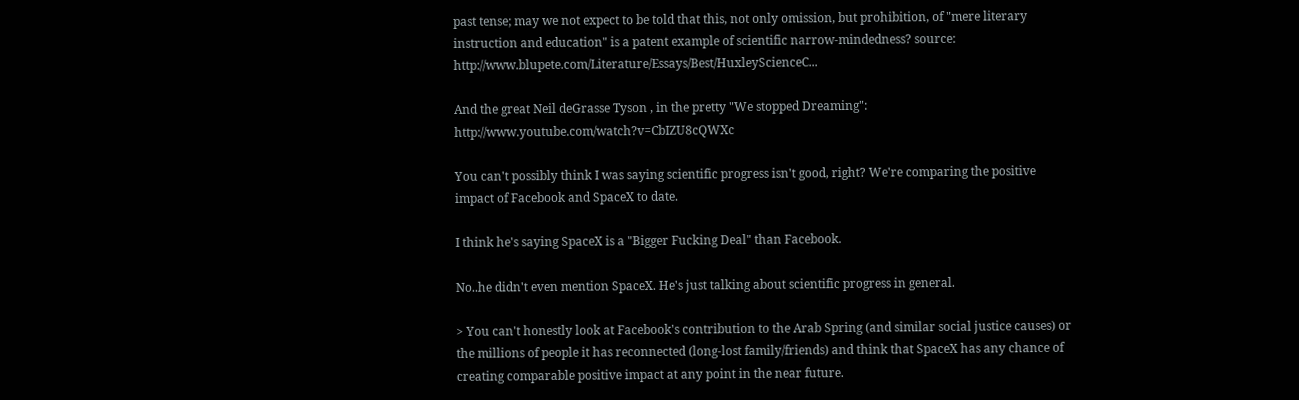past tense; may we not expect to be told that this, not only omission, but prohibition, of "mere literary instruction and education" is a patent example of scientific narrow-mindedness? source: http://www.blupete.com/Literature/Essays/Best/HuxleyScienceC...

And the great Neil deGrasse Tyson , in the pretty "We stopped Dreaming": http://www.youtube.com/watch?v=CbIZU8cQWXc

You can't possibly think I was saying scientific progress isn't good, right? We're comparing the positive impact of Facebook and SpaceX to date.

I think he's saying SpaceX is a "Bigger Fucking Deal" than Facebook.

No..he didn't even mention SpaceX. He's just talking about scientific progress in general.

> You can't honestly look at Facebook's contribution to the Arab Spring (and similar social justice causes) or the millions of people it has reconnected (long-lost family/friends) and think that SpaceX has any chance of creating comparable positive impact at any point in the near future.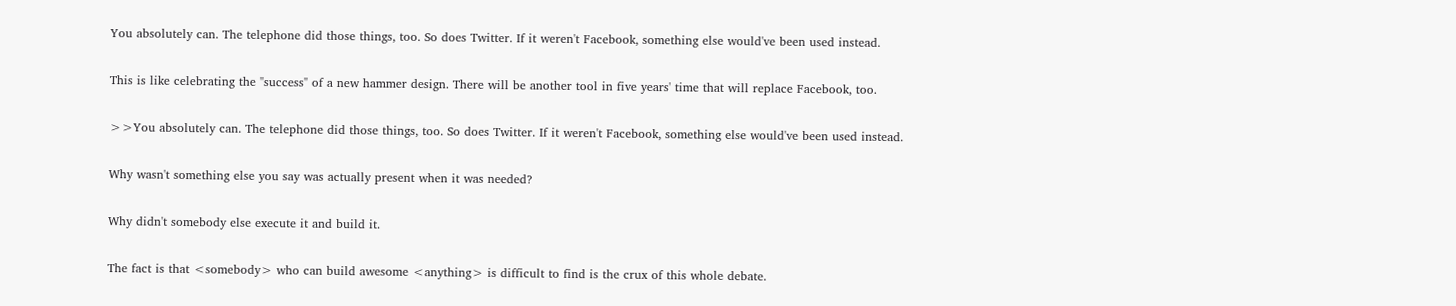You absolutely can. The telephone did those things, too. So does Twitter. If it weren't Facebook, something else would've been used instead.

This is like celebrating the "success" of a new hammer design. There will be another tool in five years' time that will replace Facebook, too.

>>You absolutely can. The telephone did those things, too. So does Twitter. If it weren't Facebook, something else would've been used instead.

Why wasn't something else you say was actually present when it was needed?

Why didn't somebody else execute it and build it.

The fact is that <somebody> who can build awesome <anything> is difficult to find is the crux of this whole debate.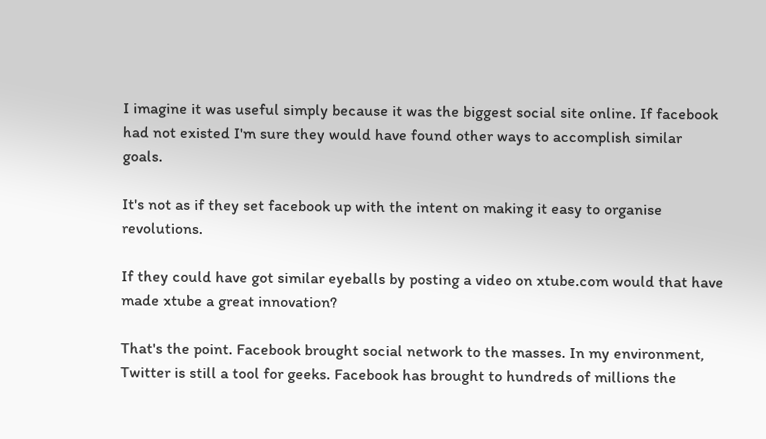I imagine it was useful simply because it was the biggest social site online. If facebook had not existed I'm sure they would have found other ways to accomplish similar goals.

It's not as if they set facebook up with the intent on making it easy to organise revolutions.

If they could have got similar eyeballs by posting a video on xtube.com would that have made xtube a great innovation?

That's the point. Facebook brought social network to the masses. In my environment, Twitter is still a tool for geeks. Facebook has brought to hundreds of millions the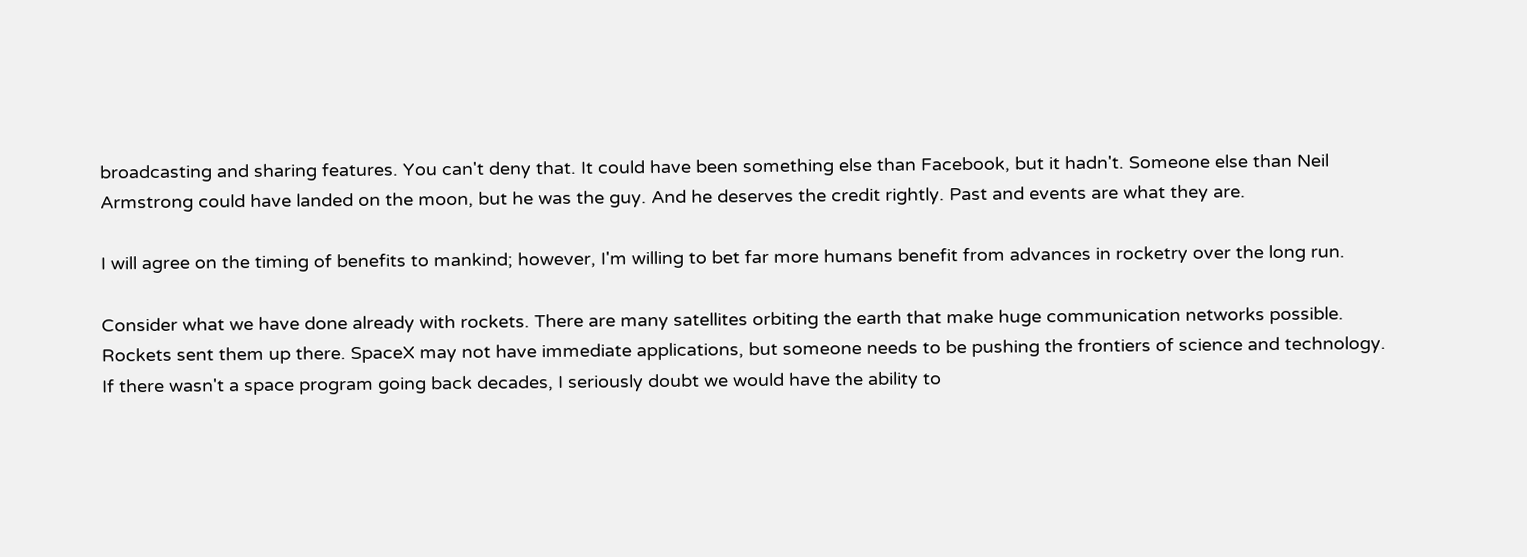broadcasting and sharing features. You can't deny that. It could have been something else than Facebook, but it hadn't. Someone else than Neil Armstrong could have landed on the moon, but he was the guy. And he deserves the credit rightly. Past and events are what they are.

I will agree on the timing of benefits to mankind; however, I'm willing to bet far more humans benefit from advances in rocketry over the long run.

Consider what we have done already with rockets. There are many satellites orbiting the earth that make huge communication networks possible. Rockets sent them up there. SpaceX may not have immediate applications, but someone needs to be pushing the frontiers of science and technology. If there wasn't a space program going back decades, I seriously doubt we would have the ability to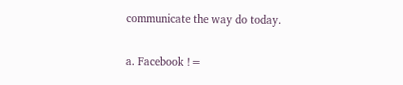communicate the way do today.

a. Facebook !=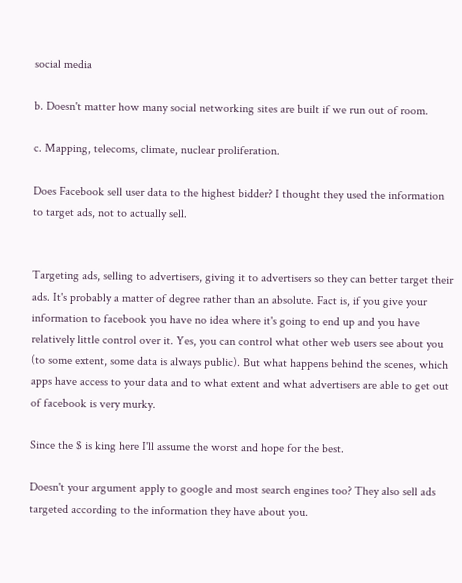social media

b. Doesn't matter how many social networking sites are built if we run out of room.

c. Mapping, telecoms, climate, nuclear proliferation.

Does Facebook sell user data to the highest bidder? I thought they used the information to target ads, not to actually sell.


Targeting ads, selling to advertisers, giving it to advertisers so they can better target their ads. It's probably a matter of degree rather than an absolute. Fact is, if you give your information to facebook you have no idea where it's going to end up and you have relatively little control over it. Yes, you can control what other web users see about you (to some extent, some data is always public). But what happens behind the scenes, which apps have access to your data and to what extent and what advertisers are able to get out of facebook is very murky.

Since the $ is king here I'll assume the worst and hope for the best.

Doesn't your argument apply to google and most search engines too? They also sell ads targeted according to the information they have about you.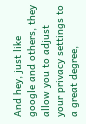And hey, just like google and others, they allow you to adjust your privacy settings to a great degree,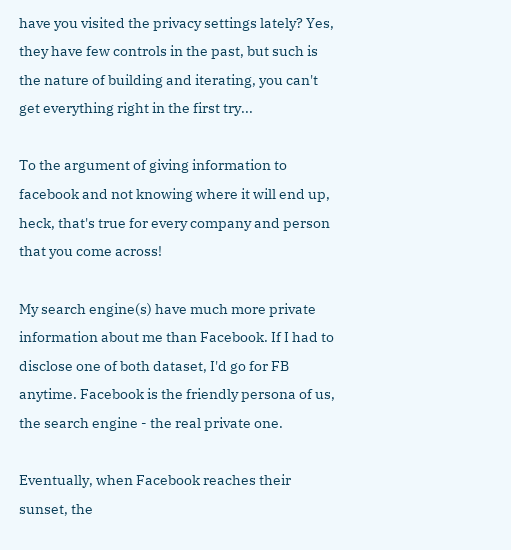have you visited the privacy settings lately? Yes, they have few controls in the past, but such is the nature of building and iterating, you can't get everything right in the first try...

To the argument of giving information to facebook and not knowing where it will end up, heck, that's true for every company and person that you come across!

My search engine(s) have much more private information about me than Facebook. If I had to disclose one of both dataset, I'd go for FB anytime. Facebook is the friendly persona of us, the search engine - the real private one.

Eventually, when Facebook reaches their sunset, the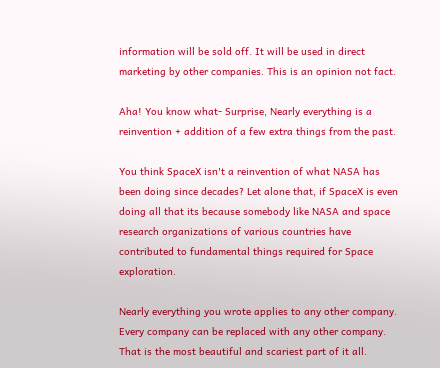information will be sold off. It will be used in direct marketing by other companies. This is an opinion not fact.

Aha! You know what- Surprise, Nearly everything is a reinvention + addition of a few extra things from the past.

You think SpaceX isn't a reinvention of what NASA has been doing since decades? Let alone that, if SpaceX is even doing all that its because somebody like NASA and space research organizations of various countries have contributed to fundamental things required for Space exploration.

Nearly everything you wrote applies to any other company. Every company can be replaced with any other company. That is the most beautiful and scariest part of it all.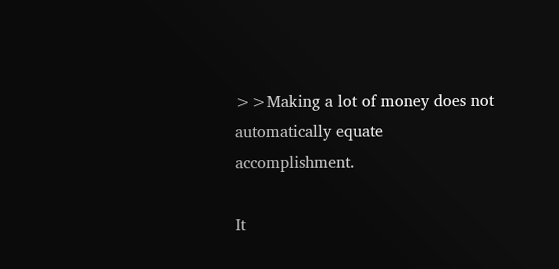>>Making a lot of money does not automatically equate accomplishment.

It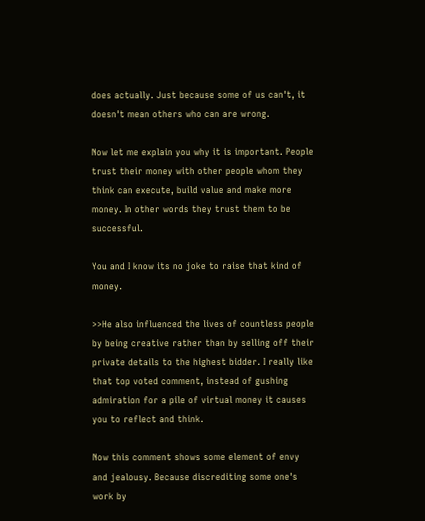does actually. Just because some of us can't, it doesn't mean others who can are wrong.

Now let me explain you why it is important. People trust their money with other people whom they think can execute, build value and make more money. In other words they trust them to be successful.

You and I know its no joke to raise that kind of money.

>>He also influenced the lives of countless people by being creative rather than by selling off their private details to the highest bidder. I really like that top voted comment, instead of gushing admiration for a pile of virtual money it causes you to reflect and think.

Now this comment shows some element of envy and jealousy. Because discrediting some one's work by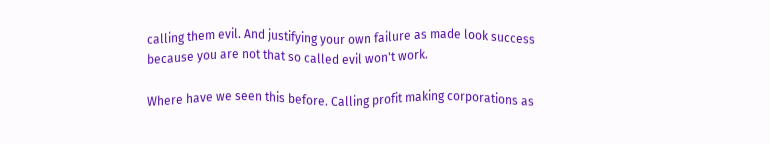calling them evil. And justifying your own failure as made look success because you are not that so called evil won't work.

Where have we seen this before. Calling profit making corporations as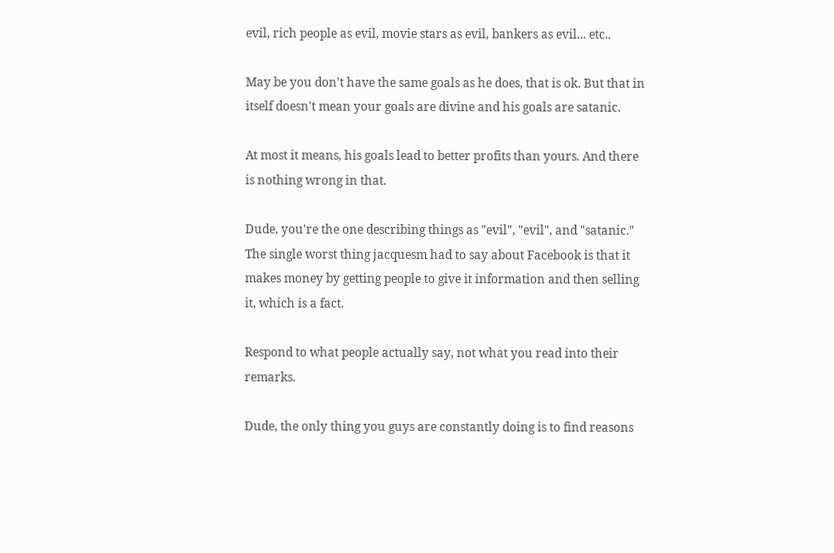evil, rich people as evil, movie stars as evil, bankers as evil... etc..

May be you don't have the same goals as he does, that is ok. But that in itself doesn't mean your goals are divine and his goals are satanic.

At most it means, his goals lead to better profits than yours. And there is nothing wrong in that.

Dude, you're the one describing things as "evil", "evil", and "satanic." The single worst thing jacquesm had to say about Facebook is that it makes money by getting people to give it information and then selling it, which is a fact.

Respond to what people actually say, not what you read into their remarks.

Dude, the only thing you guys are constantly doing is to find reasons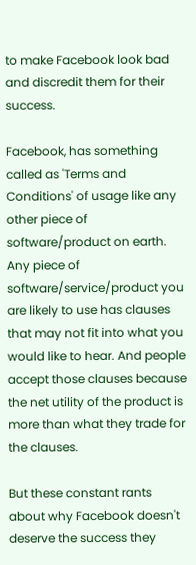to make Facebook look bad and discredit them for their success.

Facebook, has something called as 'Terms and Conditions' of usage like any other piece of software/product on earth. Any piece of software/service/product you are likely to use has clauses that may not fit into what you would like to hear. And people accept those clauses because the net utility of the product is more than what they trade for the clauses.

But these constant rants about why Facebook doesn't deserve the success they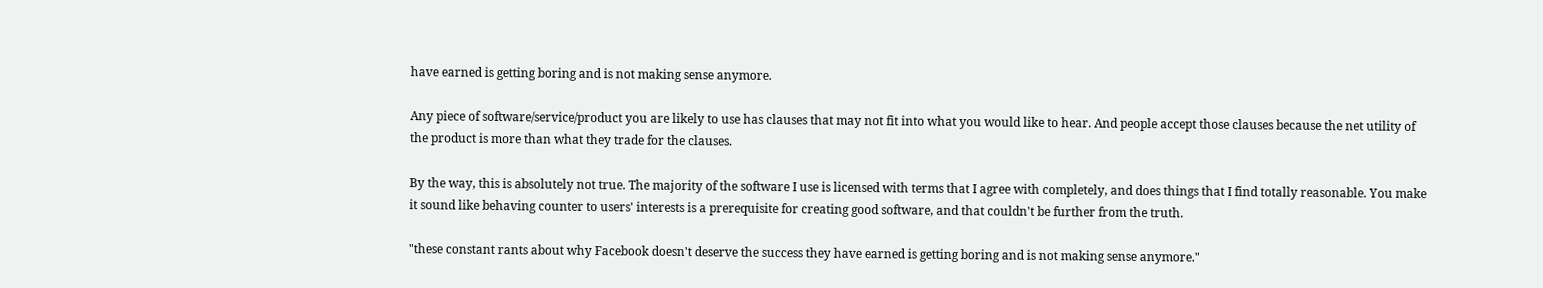have earned is getting boring and is not making sense anymore.

Any piece of software/service/product you are likely to use has clauses that may not fit into what you would like to hear. And people accept those clauses because the net utility of the product is more than what they trade for the clauses.

By the way, this is absolutely not true. The majority of the software I use is licensed with terms that I agree with completely, and does things that I find totally reasonable. You make it sound like behaving counter to users' interests is a prerequisite for creating good software, and that couldn't be further from the truth.

"these constant rants about why Facebook doesn't deserve the success they have earned is getting boring and is not making sense anymore."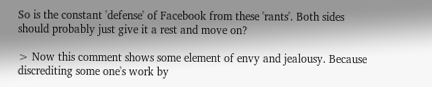So is the constant 'defense' of Facebook from these 'rants'. Both sides should probably just give it a rest and move on?

> Now this comment shows some element of envy and jealousy. Because discrediting some one's work by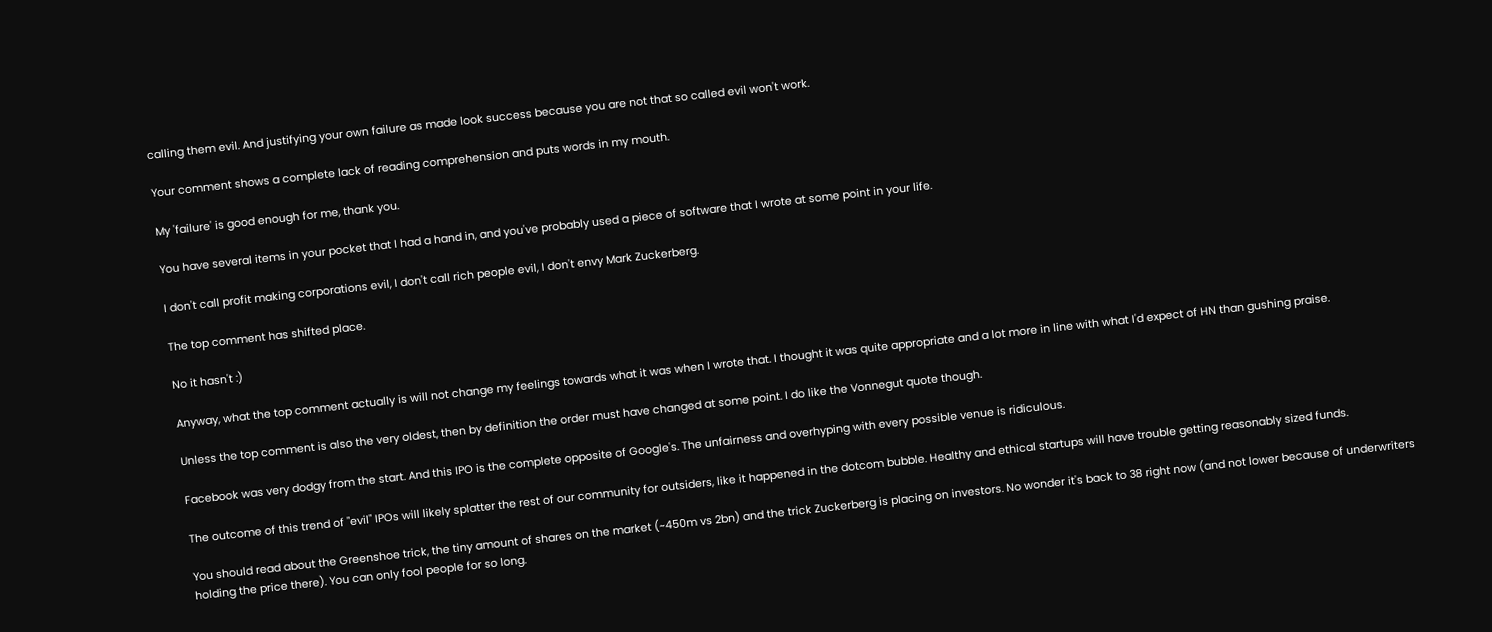calling them evil. And justifying your own failure as made look success because you are not that so called evil won't work.

Your comment shows a complete lack of reading comprehension and puts words in my mouth.

My 'failure' is good enough for me, thank you.

You have several items in your pocket that I had a hand in, and you've probably used a piece of software that I wrote at some point in your life.

I don't call profit making corporations evil, I don't call rich people evil, I don't envy Mark Zuckerberg.

The top comment has shifted place.

No it hasn't :)

Anyway, what the top comment actually is will not change my feelings towards what it was when I wrote that. I thought it was quite appropriate and a lot more in line with what I'd expect of HN than gushing praise.

Unless the top comment is also the very oldest, then by definition the order must have changed at some point. I do like the Vonnegut quote though.

Facebook was very dodgy from the start. And this IPO is the complete opposite of Google's. The unfairness and overhyping with every possible venue is ridiculous.

The outcome of this trend of "evil" IPOs will likely splatter the rest of our community for outsiders, like it happened in the dotcom bubble. Healthy and ethical startups will have trouble getting reasonably sized funds.

You should read about the Greenshoe trick, the tiny amount of shares on the market (~450m vs 2bn) and the trick Zuckerberg is placing on investors. No wonder it's back to 38 right now (and not lower because of underwriters holding the price there). You can only fool people for so long.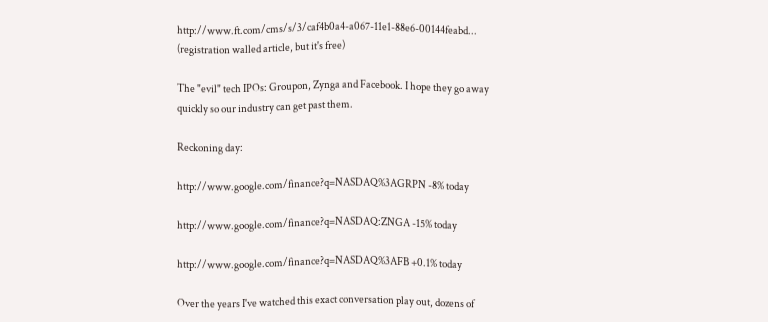http://www.ft.com/cms/s/3/caf4b0a4-a067-11e1-88e6-00144feabd... (registration walled article, but it's free)

The "evil" tech IPOs: Groupon, Zynga and Facebook. I hope they go away quickly so our industry can get past them.

Reckoning day:

http://www.google.com/finance?q=NASDAQ%3AGRPN -8% today

http://www.google.com/finance?q=NASDAQ:ZNGA -15% today

http://www.google.com/finance?q=NASDAQ%3AFB +0.1% today

Over the years I've watched this exact conversation play out, dozens of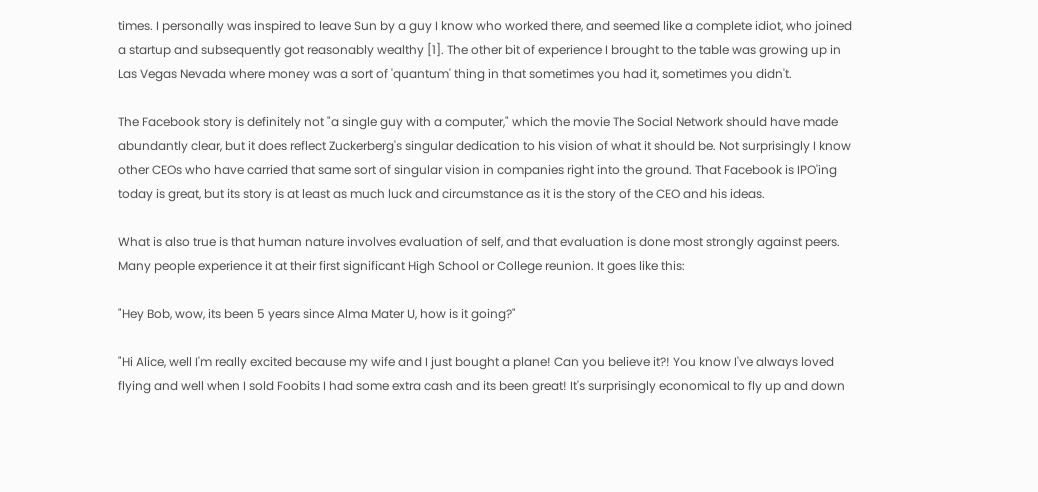times. I personally was inspired to leave Sun by a guy I know who worked there, and seemed like a complete idiot, who joined a startup and subsequently got reasonably wealthy [1]. The other bit of experience I brought to the table was growing up in Las Vegas Nevada where money was a sort of 'quantum' thing in that sometimes you had it, sometimes you didn't.

The Facebook story is definitely not "a single guy with a computer," which the movie The Social Network should have made abundantly clear, but it does reflect Zuckerberg's singular dedication to his vision of what it should be. Not surprisingly I know other CEOs who have carried that same sort of singular vision in companies right into the ground. That Facebook is IPO'ing today is great, but its story is at least as much luck and circumstance as it is the story of the CEO and his ideas.

What is also true is that human nature involves evaluation of self, and that evaluation is done most strongly against peers. Many people experience it at their first significant High School or College reunion. It goes like this:

"Hey Bob, wow, its been 5 years since Alma Mater U, how is it going?"

"Hi Alice, well I'm really excited because my wife and I just bought a plane! Can you believe it?! You know I've always loved flying and well when I sold Foobits I had some extra cash and its been great! It's surprisingly economical to fly up and down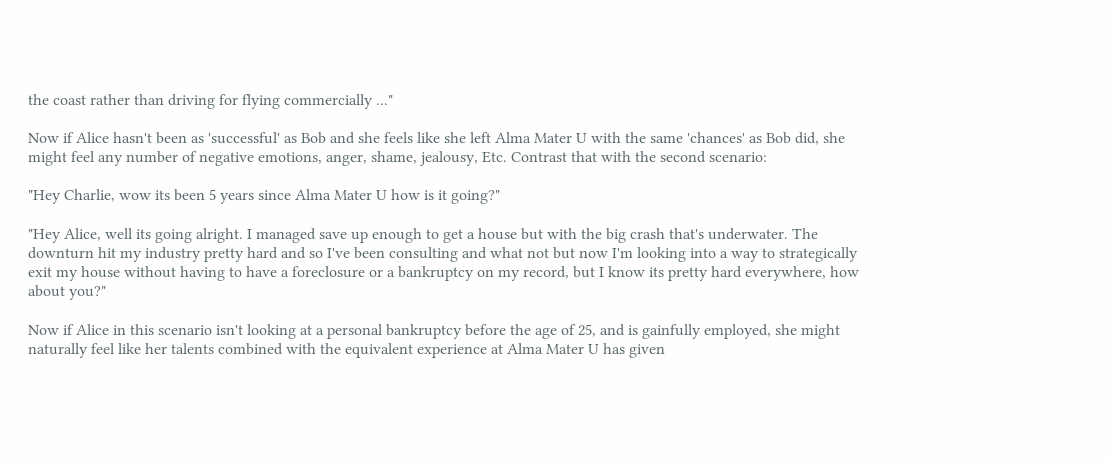the coast rather than driving for flying commercially ..."

Now if Alice hasn't been as 'successful' as Bob and she feels like she left Alma Mater U with the same 'chances' as Bob did, she might feel any number of negative emotions, anger, shame, jealousy, Etc. Contrast that with the second scenario:

"Hey Charlie, wow its been 5 years since Alma Mater U how is it going?"

"Hey Alice, well its going alright. I managed save up enough to get a house but with the big crash that's underwater. The downturn hit my industry pretty hard and so I've been consulting and what not but now I'm looking into a way to strategically exit my house without having to have a foreclosure or a bankruptcy on my record, but I know its pretty hard everywhere, how about you?"

Now if Alice in this scenario isn't looking at a personal bankruptcy before the age of 25, and is gainfully employed, she might naturally feel like her talents combined with the equivalent experience at Alma Mater U has given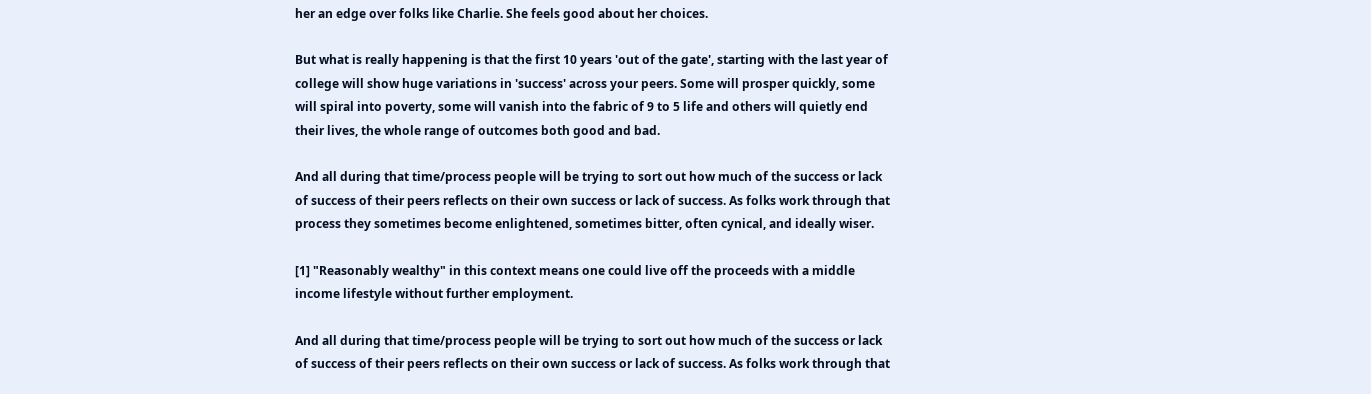her an edge over folks like Charlie. She feels good about her choices.

But what is really happening is that the first 10 years 'out of the gate', starting with the last year of college will show huge variations in 'success' across your peers. Some will prosper quickly, some will spiral into poverty, some will vanish into the fabric of 9 to 5 life and others will quietly end their lives, the whole range of outcomes both good and bad.

And all during that time/process people will be trying to sort out how much of the success or lack of success of their peers reflects on their own success or lack of success. As folks work through that process they sometimes become enlightened, sometimes bitter, often cynical, and ideally wiser.

[1] "Reasonably wealthy" in this context means one could live off the proceeds with a middle income lifestyle without further employment.

And all during that time/process people will be trying to sort out how much of the success or lack of success of their peers reflects on their own success or lack of success. As folks work through that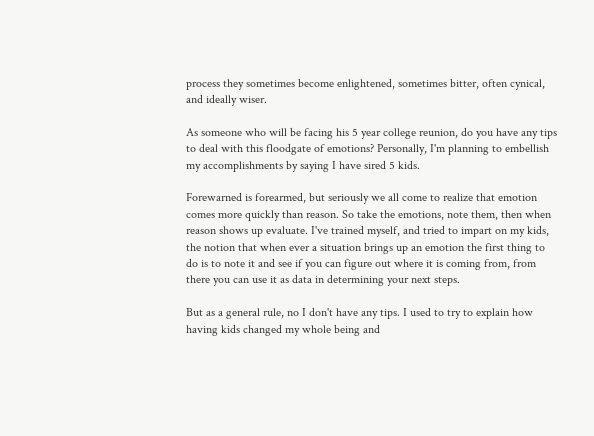process they sometimes become enlightened, sometimes bitter, often cynical, and ideally wiser.

As someone who will be facing his 5 year college reunion, do you have any tips to deal with this floodgate of emotions? Personally, I'm planning to embellish my accomplishments by saying I have sired 5 kids.

Forewarned is forearmed, but seriously we all come to realize that emotion comes more quickly than reason. So take the emotions, note them, then when reason shows up evaluate. I've trained myself, and tried to impart on my kids, the notion that when ever a situation brings up an emotion the first thing to do is to note it and see if you can figure out where it is coming from, from there you can use it as data in determining your next steps.

But as a general rule, no I don't have any tips. I used to try to explain how having kids changed my whole being and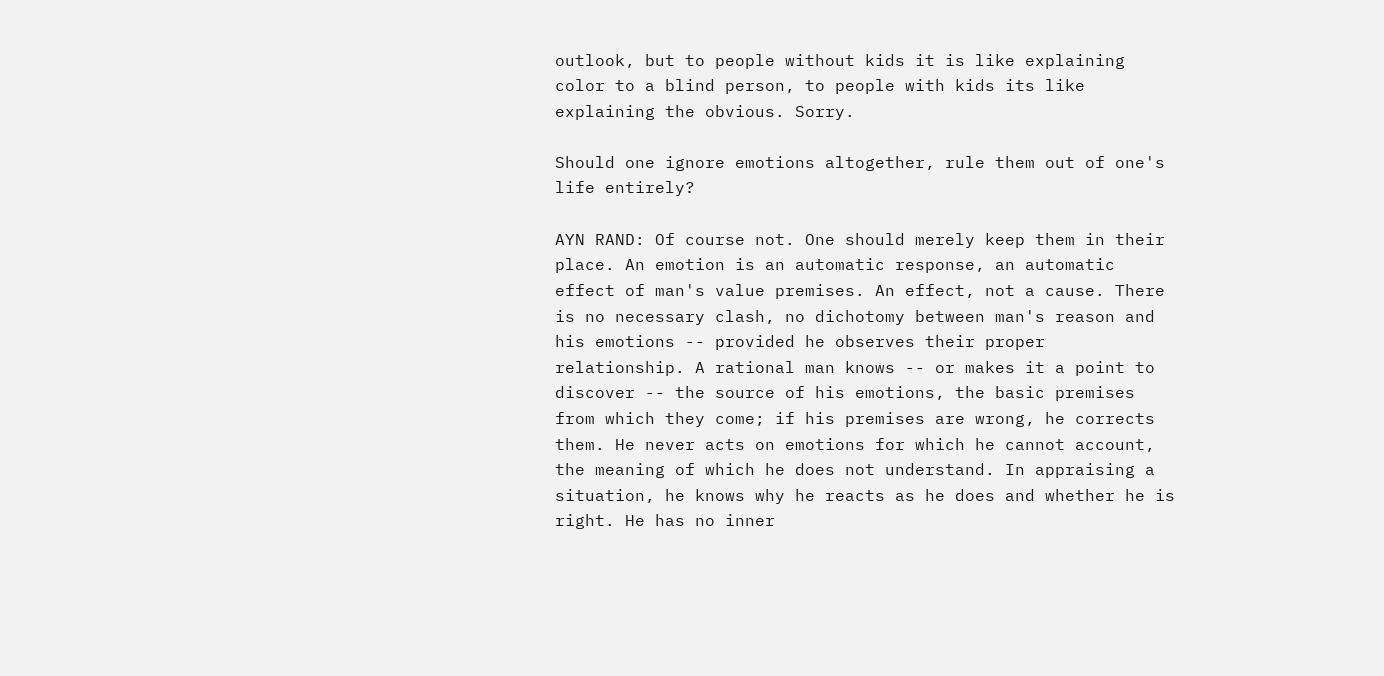outlook, but to people without kids it is like explaining color to a blind person, to people with kids its like explaining the obvious. Sorry.

Should one ignore emotions altogether, rule them out of one's life entirely?

AYN RAND: Of course not. One should merely keep them in their place. An emotion is an automatic response, an automatic effect of man's value premises. An effect, not a cause. There is no necessary clash, no dichotomy between man's reason and his emotions -- provided he observes their proper relationship. A rational man knows -- or makes it a point to discover -- the source of his emotions, the basic premises from which they come; if his premises are wrong, he corrects them. He never acts on emotions for which he cannot account, the meaning of which he does not understand. In appraising a situation, he knows why he reacts as he does and whether he is right. He has no inner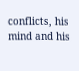conflicts, his mind and his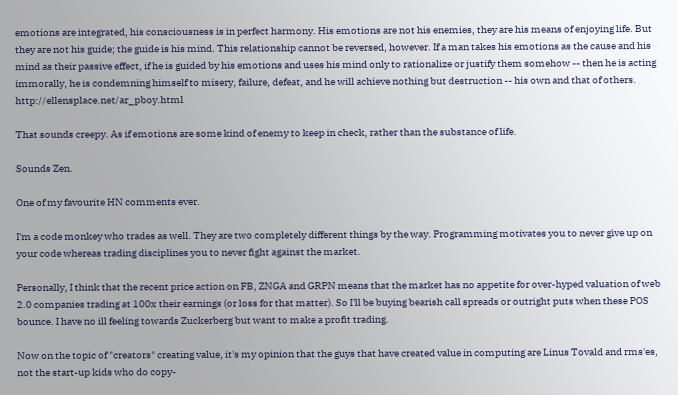emotions are integrated, his consciousness is in perfect harmony. His emotions are not his enemies, they are his means of enjoying life. But they are not his guide; the guide is his mind. This relationship cannot be reversed, however. If a man takes his emotions as the cause and his mind as their passive effect, if he is guided by his emotions and uses his mind only to rationalize or justify them somehow -- then he is acting immorally, he is condemning himself to misery, failure, defeat, and he will achieve nothing but destruction -- his own and that of others. http://ellensplace.net/ar_pboy.html

That sounds creepy. As if emotions are some kind of enemy to keep in check, rather than the substance of life.

Sounds Zen.

One of my favourite HN comments ever.

I'm a code monkey who trades as well. They are two completely different things by the way. Programming motivates you to never give up on your code whereas trading disciplines you to never fight against the market.

Personally, I think that the recent price action on FB, ZNGA and GRPN means that the market has no appetite for over-hyped valuation of web 2.0 companies trading at 100x their earnings (or loss for that matter). So I'll be buying bearish call spreads or outright puts when these POS bounce. I have no ill feeling towards Zuckerberg but want to make a profit trading.

Now on the topic of "creators" creating value, it's my opinion that the guys that have created value in computing are Linus Tovald and rms'es, not the start-up kids who do copy-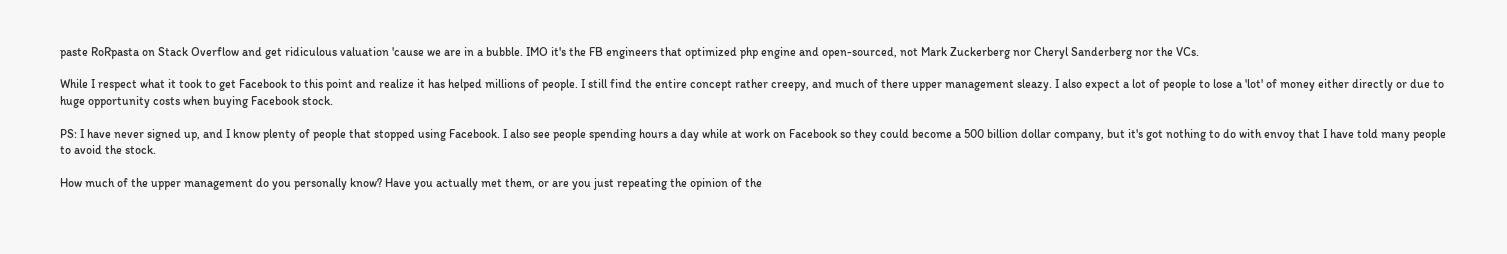paste RoRpasta on Stack Overflow and get ridiculous valuation 'cause we are in a bubble. IMO it's the FB engineers that optimized php engine and open-sourced, not Mark Zuckerberg nor Cheryl Sanderberg nor the VCs.

While I respect what it took to get Facebook to this point and realize it has helped millions of people. I still find the entire concept rather creepy, and much of there upper management sleazy. I also expect a lot of people to lose a 'lot' of money either directly or due to huge opportunity costs when buying Facebook stock.

PS: I have never signed up, and I know plenty of people that stopped using Facebook. I also see people spending hours a day while at work on Facebook so they could become a 500 billion dollar company, but it's got nothing to do with envoy that I have told many people to avoid the stock.

How much of the upper management do you personally know? Have you actually met them, or are you just repeating the opinion of the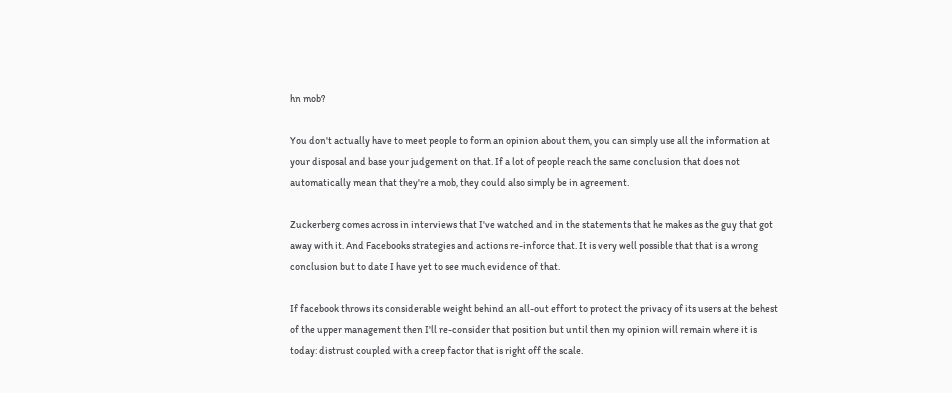hn mob?

You don't actually have to meet people to form an opinion about them, you can simply use all the information at your disposal and base your judgement on that. If a lot of people reach the same conclusion that does not automatically mean that they're a mob, they could also simply be in agreement.

Zuckerberg comes across in interviews that I've watched and in the statements that he makes as the guy that got away with it. And Facebooks strategies and actions re-inforce that. It is very well possible that that is a wrong conclusion but to date I have yet to see much evidence of that.

If facebook throws its considerable weight behind an all-out effort to protect the privacy of its users at the behest of the upper management then I'll re-consider that position but until then my opinion will remain where it is today: distrust coupled with a creep factor that is right off the scale.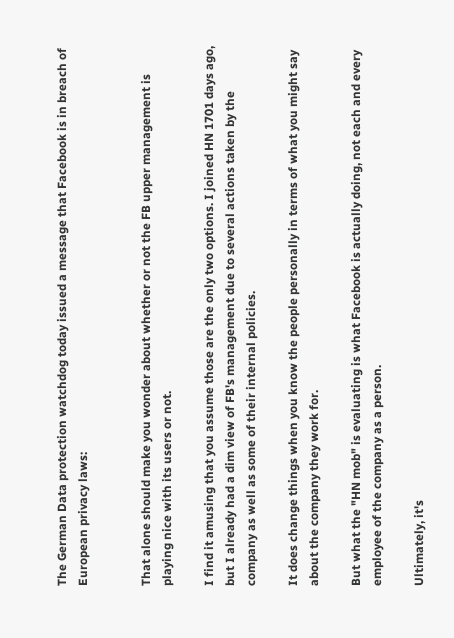The German Data protection watchdog today issued a message that Facebook is in breach of European privacy laws:


That alone should make you wonder about whether or not the FB upper management is playing nice with its users or not.

I find it amusing that you assume those are the only two options. I joined HN 1701 days ago, but I already had a dim view of FB's management due to several actions taken by the company as well as some of their internal policies.

It does change things when you know the people personally in terms of what you might say about the company they work for.

But what the "HN mob" is evaluating is what Facebook is actually doing, not each and every employee of the company as a person.

Ultimately, it's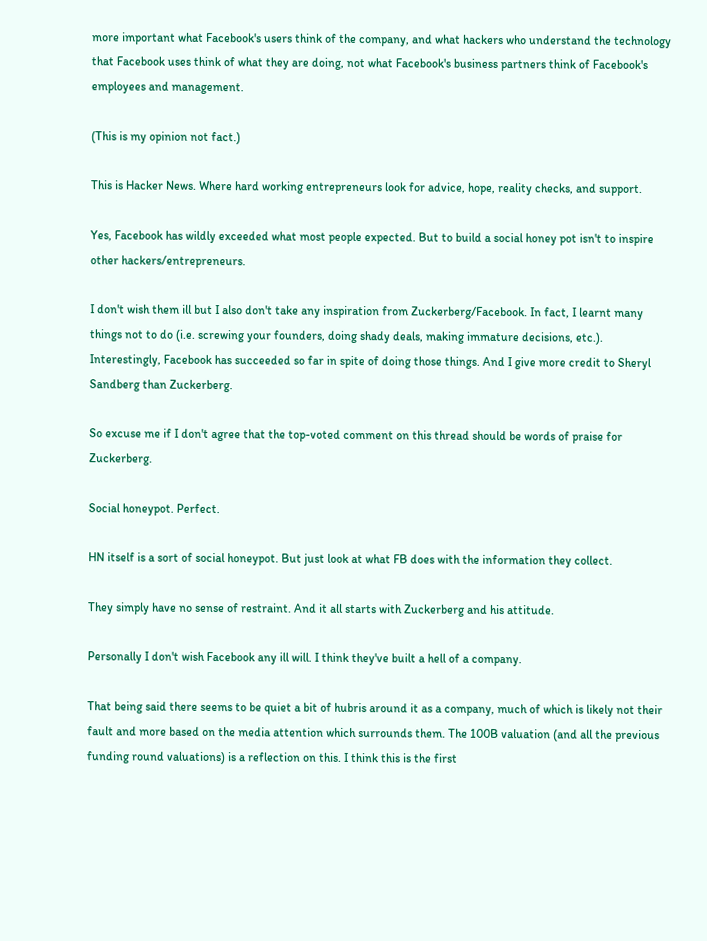more important what Facebook's users think of the company, and what hackers who understand the technology that Facebook uses think of what they are doing, not what Facebook's business partners think of Facebook's employees and management.

(This is my opinion not fact.)

This is Hacker News. Where hard working entrepreneurs look for advice, hope, reality checks, and support.

Yes, Facebook has wildly exceeded what most people expected. But to build a social honey pot isn't to inspire other hackers/entrepreneurs.

I don't wish them ill but I also don't take any inspiration from Zuckerberg/Facebook. In fact, I learnt many things not to do (i.e. screwing your founders, doing shady deals, making immature decisions, etc.). Interestingly, Facebook has succeeded so far in spite of doing those things. And I give more credit to Sheryl Sandberg than Zuckerberg.

So excuse me if I don't agree that the top-voted comment on this thread should be words of praise for Zuckerberg.

Social honeypot. Perfect.

HN itself is a sort of social honeypot. But just look at what FB does with the information they collect.

They simply have no sense of restraint. And it all starts with Zuckerberg and his attitude.

Personally I don't wish Facebook any ill will. I think they've built a hell of a company.

That being said there seems to be quiet a bit of hubris around it as a company, much of which is likely not their fault and more based on the media attention which surrounds them. The 100B valuation (and all the previous funding round valuations) is a reflection on this. I think this is the first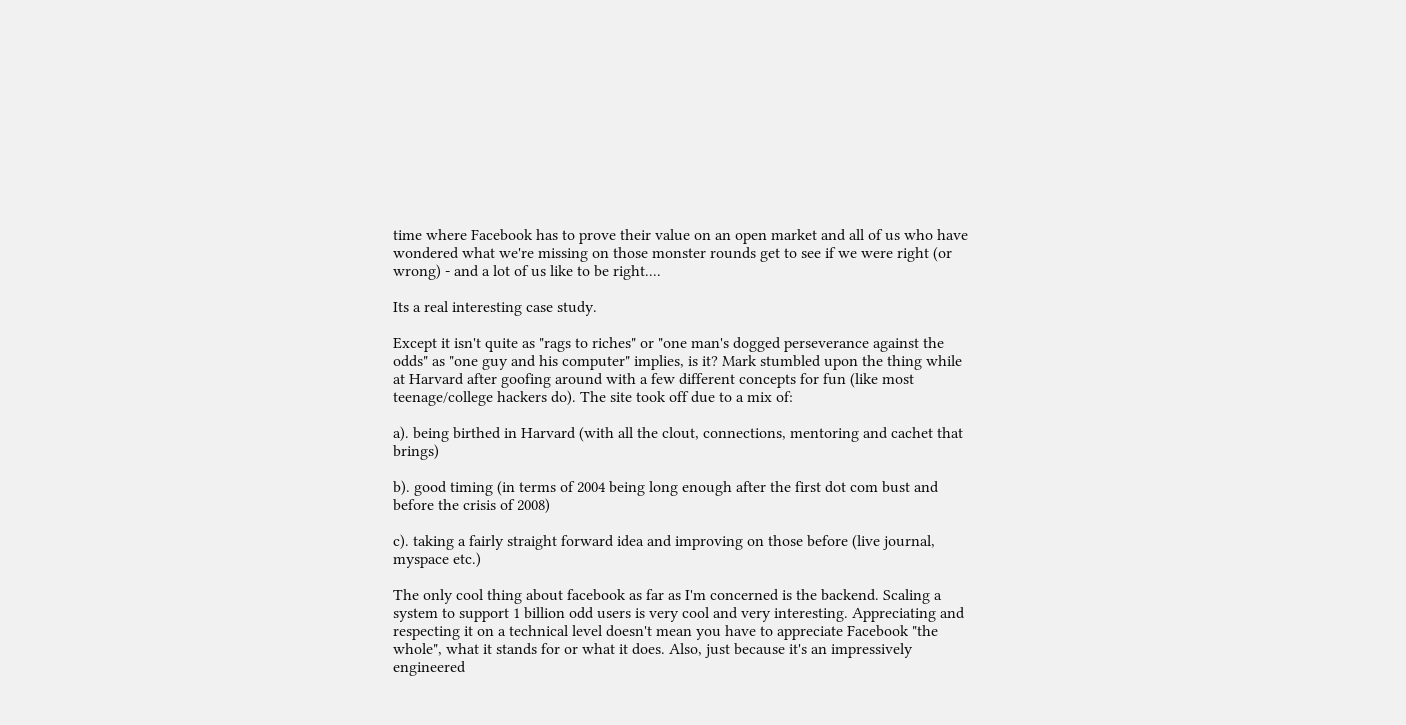time where Facebook has to prove their value on an open market and all of us who have wondered what we're missing on those monster rounds get to see if we were right (or wrong) - and a lot of us like to be right....

Its a real interesting case study.

Except it isn't quite as "rags to riches" or "one man's dogged perseverance against the odds" as "one guy and his computer" implies, is it? Mark stumbled upon the thing while at Harvard after goofing around with a few different concepts for fun (like most teenage/college hackers do). The site took off due to a mix of:

a). being birthed in Harvard (with all the clout, connections, mentoring and cachet that brings)

b). good timing (in terms of 2004 being long enough after the first dot com bust and before the crisis of 2008)

c). taking a fairly straight forward idea and improving on those before (live journal, myspace etc.)

The only cool thing about facebook as far as I'm concerned is the backend. Scaling a system to support 1 billion odd users is very cool and very interesting. Appreciating and respecting it on a technical level doesn't mean you have to appreciate Facebook "the whole", what it stands for or what it does. Also, just because it's an impressively engineered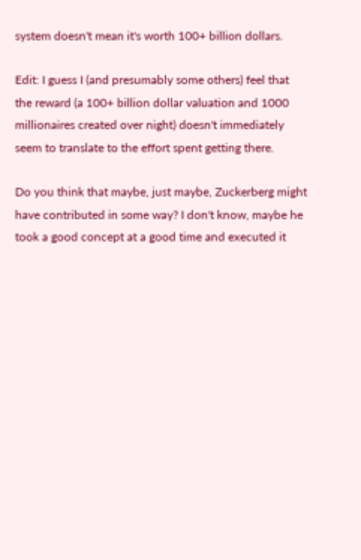system doesn't mean it's worth 100+ billion dollars.

Edit: I guess I (and presumably some others) feel that the reward (a 100+ billion dollar valuation and 1000 millionaires created over night) doesn't immediately seem to translate to the effort spent getting there.

Do you think that maybe, just maybe, Zuckerberg might have contributed in some way? I don't know, maybe he took a good concept at a good time and executed it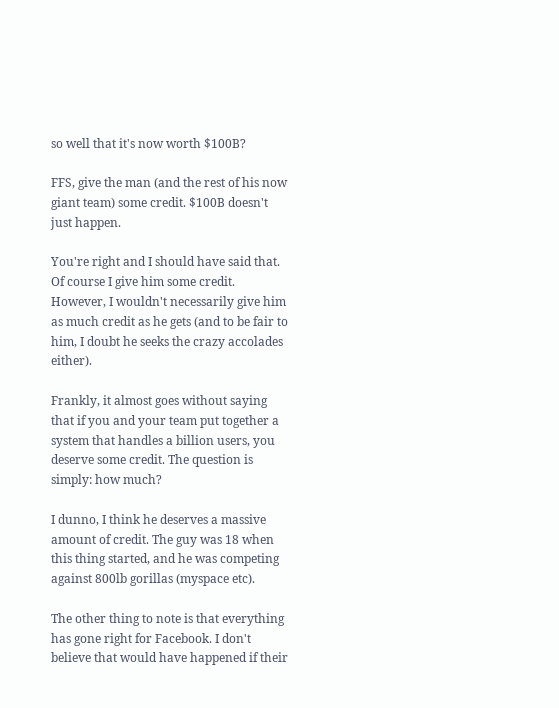so well that it's now worth $100B?

FFS, give the man (and the rest of his now giant team) some credit. $100B doesn't just happen.

You're right and I should have said that. Of course I give him some credit. However, I wouldn't necessarily give him as much credit as he gets (and to be fair to him, I doubt he seeks the crazy accolades either).

Frankly, it almost goes without saying that if you and your team put together a system that handles a billion users, you deserve some credit. The question is simply: how much?

I dunno, I think he deserves a massive amount of credit. The guy was 18 when this thing started, and he was competing against 800lb gorillas (myspace etc).

The other thing to note is that everything has gone right for Facebook. I don't believe that would have happened if their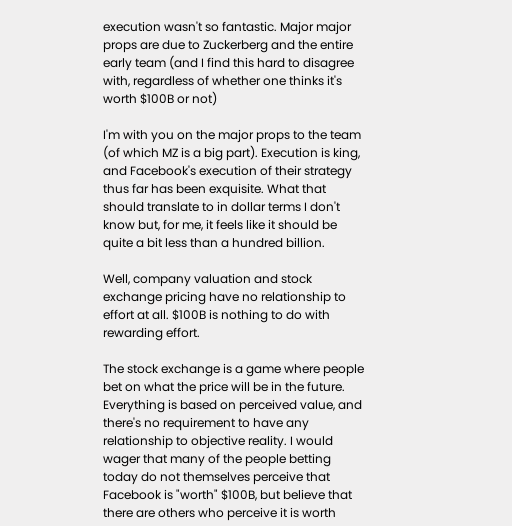execution wasn't so fantastic. Major major props are due to Zuckerberg and the entire early team (and I find this hard to disagree with, regardless of whether one thinks it's worth $100B or not)

I'm with you on the major props to the team (of which MZ is a big part). Execution is king, and Facebook's execution of their strategy thus far has been exquisite. What that should translate to in dollar terms I don't know but, for me, it feels like it should be quite a bit less than a hundred billion.

Well, company valuation and stock exchange pricing have no relationship to effort at all. $100B is nothing to do with rewarding effort.

The stock exchange is a game where people bet on what the price will be in the future. Everything is based on perceived value, and there's no requirement to have any relationship to objective reality. I would wager that many of the people betting today do not themselves perceive that Facebook is "worth" $100B, but believe that there are others who perceive it is worth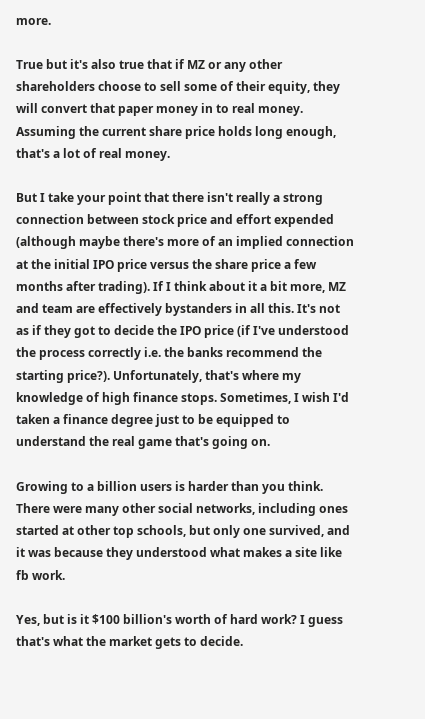more.

True but it's also true that if MZ or any other shareholders choose to sell some of their equity, they will convert that paper money in to real money. Assuming the current share price holds long enough, that's a lot of real money.

But I take your point that there isn't really a strong connection between stock price and effort expended (although maybe there's more of an implied connection at the initial IPO price versus the share price a few months after trading). If I think about it a bit more, MZ and team are effectively bystanders in all this. It's not as if they got to decide the IPO price (if I've understood the process correctly i.e. the banks recommend the starting price?). Unfortunately, that's where my knowledge of high finance stops. Sometimes, I wish I'd taken a finance degree just to be equipped to understand the real game that's going on.

Growing to a billion users is harder than you think. There were many other social networks, including ones started at other top schools, but only one survived, and it was because they understood what makes a site like fb work.

Yes, but is it $100 billion's worth of hard work? I guess that's what the market gets to decide.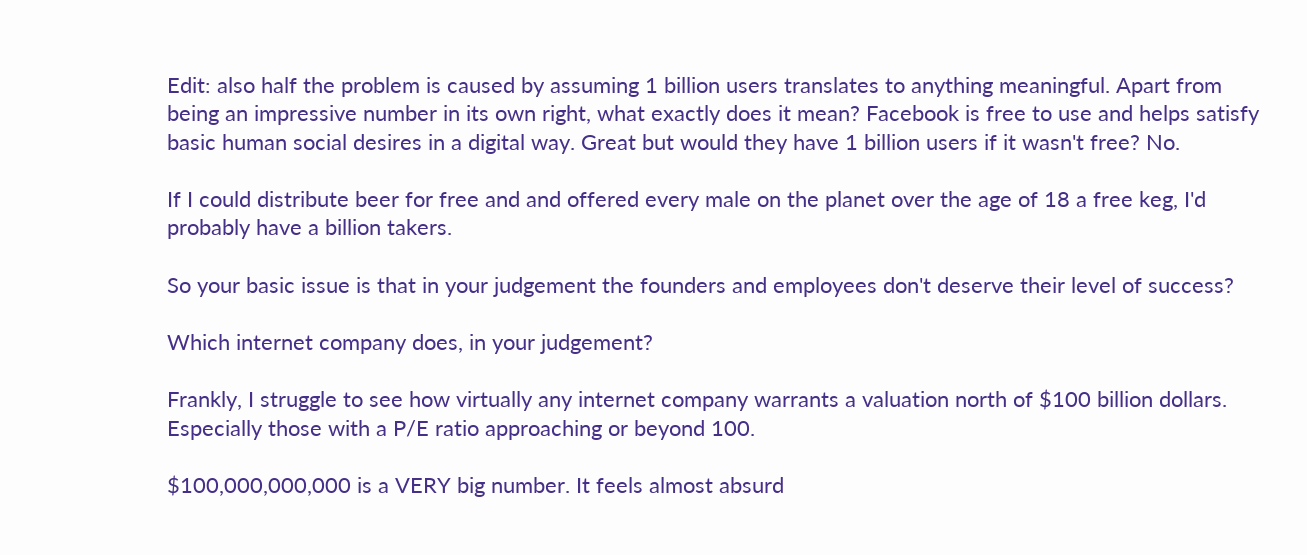Edit: also half the problem is caused by assuming 1 billion users translates to anything meaningful. Apart from being an impressive number in its own right, what exactly does it mean? Facebook is free to use and helps satisfy basic human social desires in a digital way. Great but would they have 1 billion users if it wasn't free? No.

If I could distribute beer for free and and offered every male on the planet over the age of 18 a free keg, I'd probably have a billion takers.

So your basic issue is that in your judgement the founders and employees don't deserve their level of success?

Which internet company does, in your judgement?

Frankly, I struggle to see how virtually any internet company warrants a valuation north of $100 billion dollars. Especially those with a P/E ratio approaching or beyond 100.

$100,000,000,000 is a VERY big number. It feels almost absurd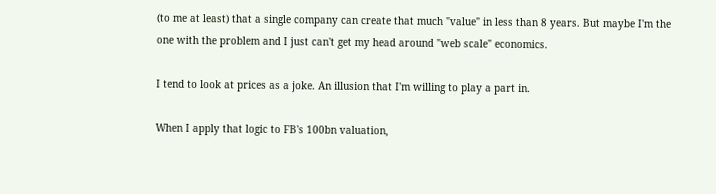(to me at least) that a single company can create that much "value" in less than 8 years. But maybe I'm the one with the problem and I just can't get my head around "web scale" economics.

I tend to look at prices as a joke. An illusion that I'm willing to play a part in.

When I apply that logic to FB's 100bn valuation,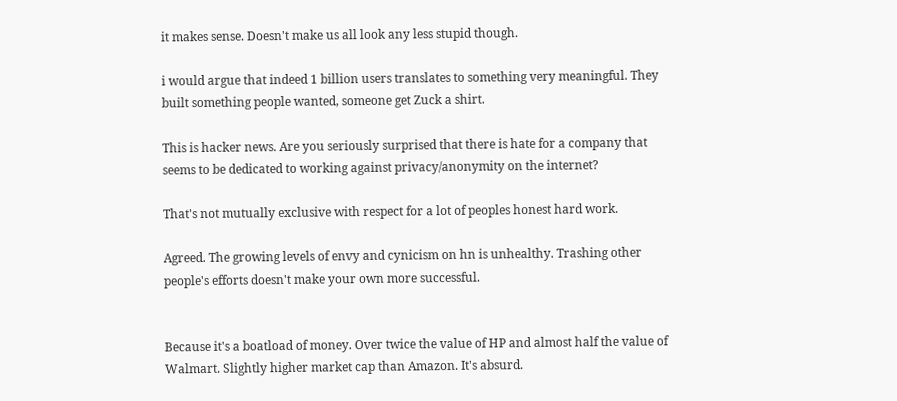it makes sense. Doesn't make us all look any less stupid though.

i would argue that indeed 1 billion users translates to something very meaningful. They built something people wanted, someone get Zuck a shirt.

This is hacker news. Are you seriously surprised that there is hate for a company that seems to be dedicated to working against privacy/anonymity on the internet?

That's not mutually exclusive with respect for a lot of peoples honest hard work.

Agreed. The growing levels of envy and cynicism on hn is unhealthy. Trashing other people's efforts doesn't make your own more successful.


Because it's a boatload of money. Over twice the value of HP and almost half the value of Walmart. Slightly higher market cap than Amazon. It's absurd.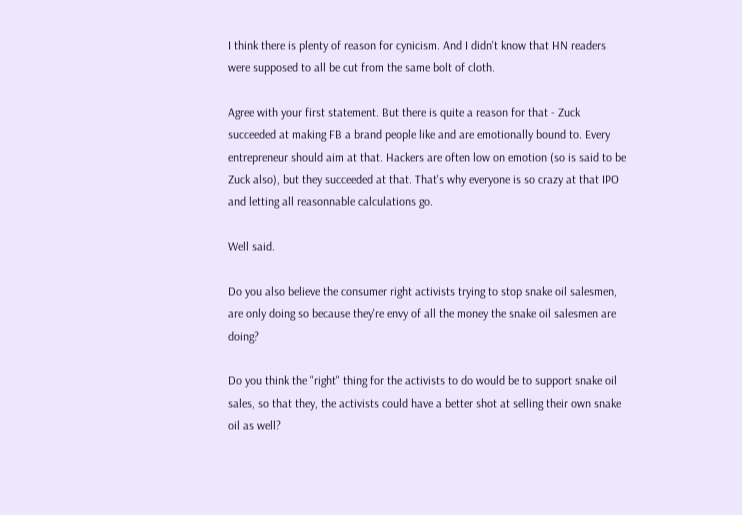I think there is plenty of reason for cynicism. And I didn't know that HN readers were supposed to all be cut from the same bolt of cloth.

Agree with your first statement. But there is quite a reason for that - Zuck succeeded at making FB a brand people like and are emotionally bound to. Every entrepreneur should aim at that. Hackers are often low on emotion (so is said to be Zuck also), but they succeeded at that. That's why everyone is so crazy at that IPO and letting all reasonnable calculations go.

Well said.

Do you also believe the consumer right activists trying to stop snake oil salesmen, are only doing so because they're envy of all the money the snake oil salesmen are doing?

Do you think the "right" thing for the activists to do would be to support snake oil sales, so that they, the activists could have a better shot at selling their own snake oil as well?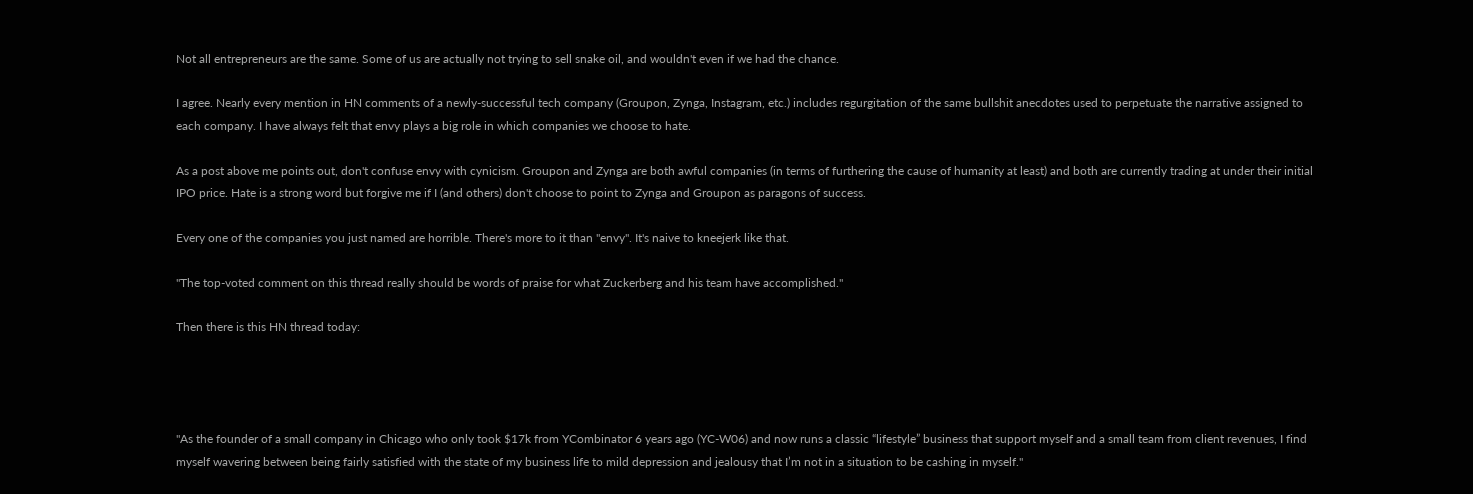Not all entrepreneurs are the same. Some of us are actually not trying to sell snake oil, and wouldn't even if we had the chance.

I agree. Nearly every mention in HN comments of a newly-successful tech company (Groupon, Zynga, Instagram, etc.) includes regurgitation of the same bullshit anecdotes used to perpetuate the narrative assigned to each company. I have always felt that envy plays a big role in which companies we choose to hate.

As a post above me points out, don't confuse envy with cynicism. Groupon and Zynga are both awful companies (in terms of furthering the cause of humanity at least) and both are currently trading at under their initial IPO price. Hate is a strong word but forgive me if I (and others) don't choose to point to Zynga and Groupon as paragons of success.

Every one of the companies you just named are horrible. There's more to it than "envy". It's naive to kneejerk like that.

"The top-voted comment on this thread really should be words of praise for what Zuckerberg and his team have accomplished."

Then there is this HN thread today:




"As the founder of a small company in Chicago who only took $17k from YCombinator 6 years ago (YC-W06) and now runs a classic “lifestyle” business that support myself and a small team from client revenues, I find myself wavering between being fairly satisfied with the state of my business life to mild depression and jealousy that I’m not in a situation to be cashing in myself."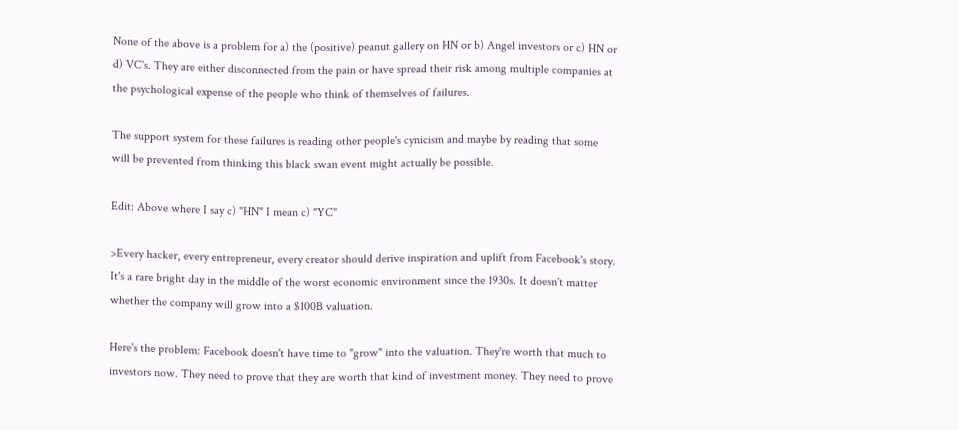None of the above is a problem for a) the (positive) peanut gallery on HN or b) Angel investors or c) HN or d) VC's. They are either disconnected from the pain or have spread their risk among multiple companies at the psychological expense of the people who think of themselves of failures.

The support system for these failures is reading other people's cynicism and maybe by reading that some will be prevented from thinking this black swan event might actually be possible.

Edit: Above where I say c) "HN" I mean c) "YC"

>Every hacker, every entrepreneur, every creator should derive inspiration and uplift from Facebook's story. It's a rare bright day in the middle of the worst economic environment since the 1930s. It doesn't matter whether the company will grow into a $100B valuation.

Here's the problem: Facebook doesn't have time to "grow" into the valuation. They're worth that much to investors now. They need to prove that they are worth that kind of investment money. They need to prove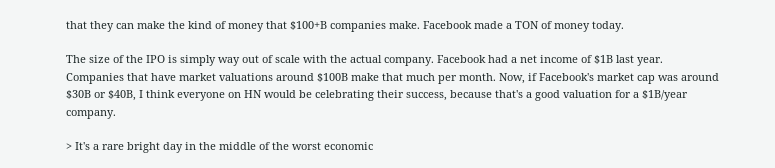that they can make the kind of money that $100+B companies make. Facebook made a TON of money today.

The size of the IPO is simply way out of scale with the actual company. Facebook had a net income of $1B last year. Companies that have market valuations around $100B make that much per month. Now, if Facebook's market cap was around $30B or $40B, I think everyone on HN would be celebrating their success, because that's a good valuation for a $1B/year company.

> It's a rare bright day in the middle of the worst economic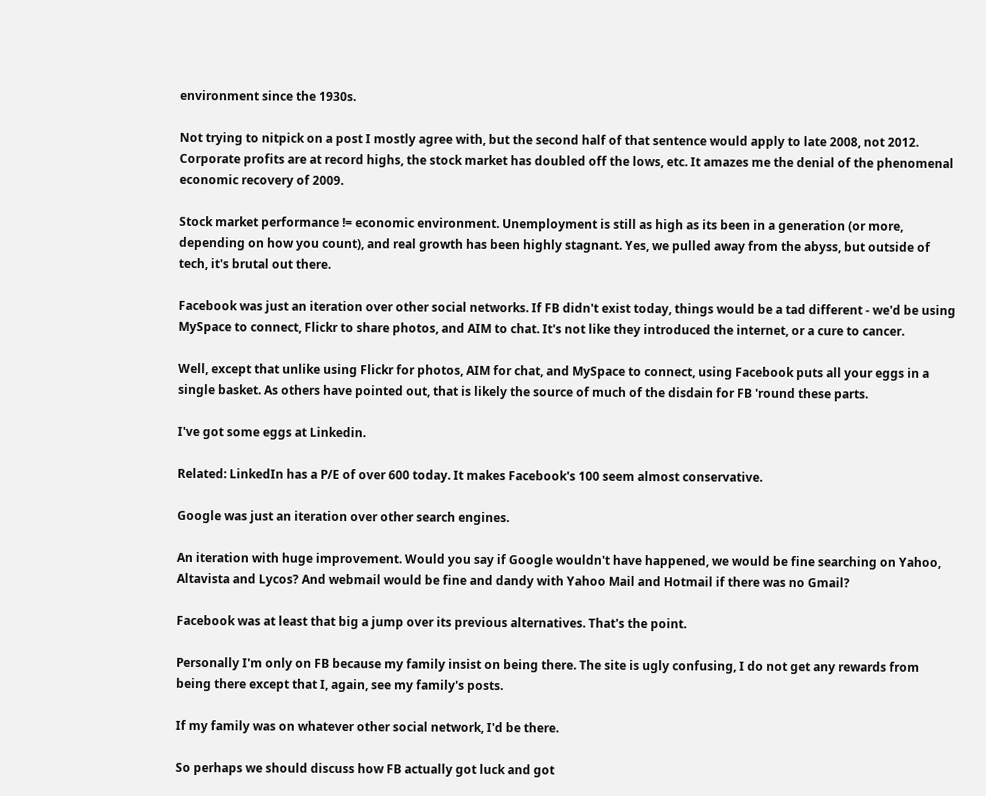environment since the 1930s.

Not trying to nitpick on a post I mostly agree with, but the second half of that sentence would apply to late 2008, not 2012. Corporate profits are at record highs, the stock market has doubled off the lows, etc. It amazes me the denial of the phenomenal economic recovery of 2009.

Stock market performance != economic environment. Unemployment is still as high as its been in a generation (or more, depending on how you count), and real growth has been highly stagnant. Yes, we pulled away from the abyss, but outside of tech, it's brutal out there.

Facebook was just an iteration over other social networks. If FB didn't exist today, things would be a tad different - we'd be using MySpace to connect, Flickr to share photos, and AIM to chat. It's not like they introduced the internet, or a cure to cancer.

Well, except that unlike using Flickr for photos, AIM for chat, and MySpace to connect, using Facebook puts all your eggs in a single basket. As others have pointed out, that is likely the source of much of the disdain for FB 'round these parts.

I've got some eggs at Linkedin.

Related: LinkedIn has a P/E of over 600 today. It makes Facebook's 100 seem almost conservative.

Google was just an iteration over other search engines.

An iteration with huge improvement. Would you say if Google wouldn't have happened, we would be fine searching on Yahoo, Altavista and Lycos? And webmail would be fine and dandy with Yahoo Mail and Hotmail if there was no Gmail?

Facebook was at least that big a jump over its previous alternatives. That's the point.

Personally I'm only on FB because my family insist on being there. The site is ugly confusing, I do not get any rewards from being there except that I, again, see my family's posts.

If my family was on whatever other social network, I'd be there.

So perhaps we should discuss how FB actually got luck and got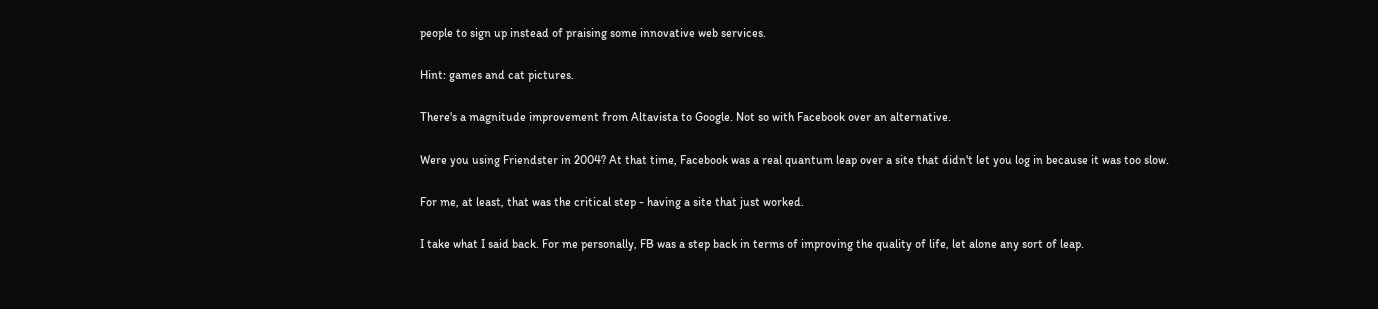people to sign up instead of praising some innovative web services.

Hint: games and cat pictures.

There's a magnitude improvement from Altavista to Google. Not so with Facebook over an alternative.

Were you using Friendster in 2004? At that time, Facebook was a real quantum leap over a site that didn't let you log in because it was too slow.

For me, at least, that was the critical step - having a site that just worked.

I take what I said back. For me personally, FB was a step back in terms of improving the quality of life, let alone any sort of leap.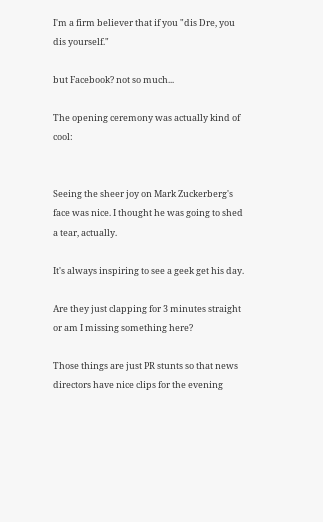I'm a firm believer that if you "dis Dre, you dis yourself."

but Facebook? not so much...

The opening ceremony was actually kind of cool:


Seeing the sheer joy on Mark Zuckerberg's face was nice. I thought he was going to shed a tear, actually.

It's always inspiring to see a geek get his day.

Are they just clapping for 3 minutes straight or am I missing something here?

Those things are just PR stunts so that news directors have nice clips for the evening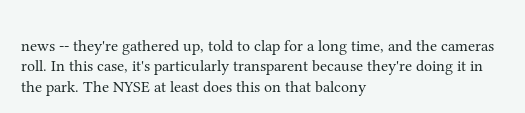news -- they're gathered up, told to clap for a long time, and the cameras roll. In this case, it's particularly transparent because they're doing it in the park. The NYSE at least does this on that balcony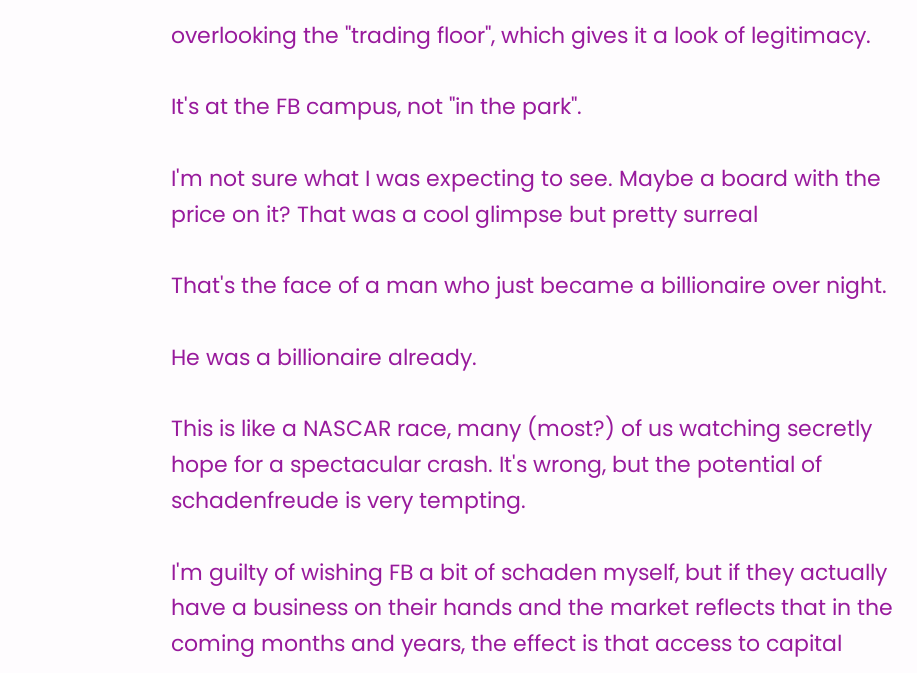overlooking the "trading floor", which gives it a look of legitimacy.

It's at the FB campus, not "in the park".

I'm not sure what I was expecting to see. Maybe a board with the price on it? That was a cool glimpse but pretty surreal

That's the face of a man who just became a billionaire over night.

He was a billionaire already.

This is like a NASCAR race, many (most?) of us watching secretly hope for a spectacular crash. It's wrong, but the potential of schadenfreude is very tempting.

I'm guilty of wishing FB a bit of schaden myself, but if they actually have a business on their hands and the market reflects that in the coming months and years, the effect is that access to capital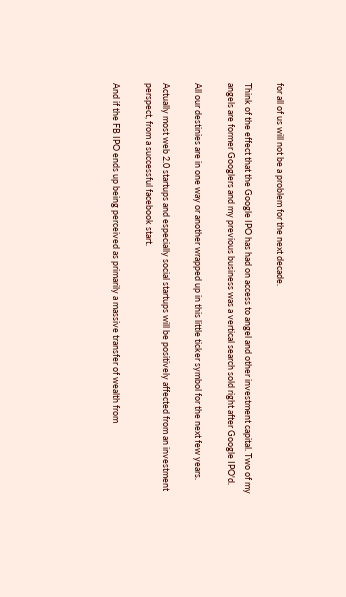for all of us will not be a problem for the next decade.

Think of the effect that the Google IPO has had on access to angel and other investment capital. Two of my angels are former Googlers and my previous business was a vertical search sold right after Google IPO'd.

All our destinies are in one way or another wrapped up in this little ticker symbol for the next few years.

Actually most web 2.0 startups and especially social startups will be positively affected from an investment perspect, from a successful facebook start.

And if the FB IPO ends up being perceived as primarily a massive transfer of wealth from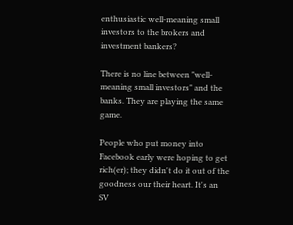enthusiastic well-meaning small investors to the brokers and investment bankers?

There is no line between "well-meaning small investors" and the banks. They are playing the same game.

People who put money into Facebook early were hoping to get rich(er); they didn't do it out of the goodness our their heart. It's an SV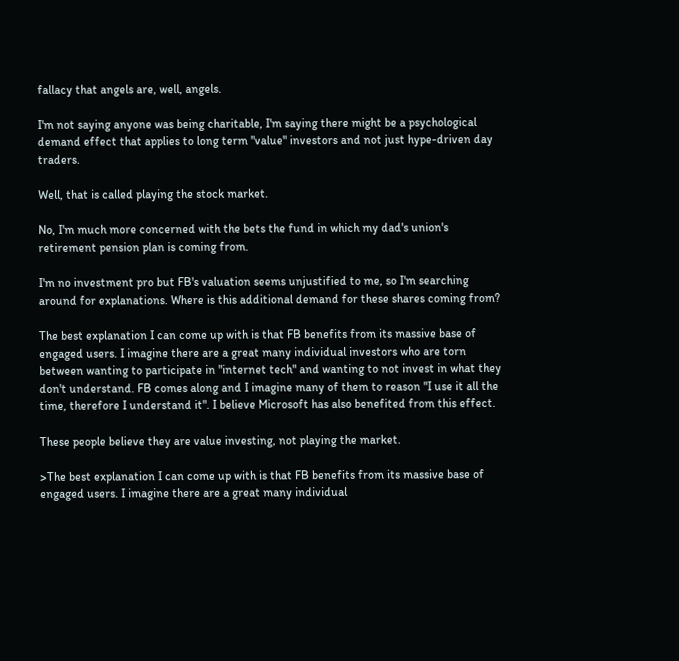fallacy that angels are, well, angels.

I'm not saying anyone was being charitable, I'm saying there might be a psychological demand effect that applies to long term "value" investors and not just hype-driven day traders.

Well, that is called playing the stock market.

No, I'm much more concerned with the bets the fund in which my dad's union's retirement pension plan is coming from.

I'm no investment pro but FB's valuation seems unjustified to me, so I'm searching around for explanations. Where is this additional demand for these shares coming from?

The best explanation I can come up with is that FB benefits from its massive base of engaged users. I imagine there are a great many individual investors who are torn between wanting to participate in "internet tech" and wanting to not invest in what they don't understand. FB comes along and I imagine many of them to reason "I use it all the time, therefore I understand it". I believe Microsoft has also benefited from this effect.

These people believe they are value investing, not playing the market.

>The best explanation I can come up with is that FB benefits from its massive base of engaged users. I imagine there are a great many individual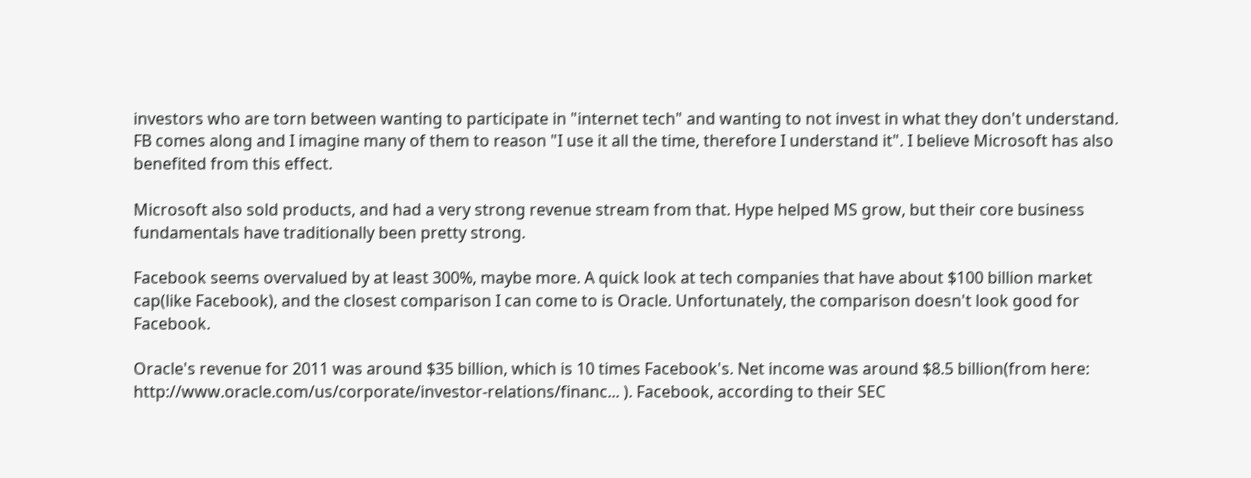investors who are torn between wanting to participate in "internet tech" and wanting to not invest in what they don't understand. FB comes along and I imagine many of them to reason "I use it all the time, therefore I understand it". I believe Microsoft has also benefited from this effect.

Microsoft also sold products, and had a very strong revenue stream from that. Hype helped MS grow, but their core business fundamentals have traditionally been pretty strong.

Facebook seems overvalued by at least 300%, maybe more. A quick look at tech companies that have about $100 billion market cap(like Facebook), and the closest comparison I can come to is Oracle. Unfortunately, the comparison doesn't look good for Facebook.

Oracle's revenue for 2011 was around $35 billion, which is 10 times Facebook's. Net income was around $8.5 billion(from here: http://www.oracle.com/us/corporate/investor-relations/financ... ). Facebook, according to their SEC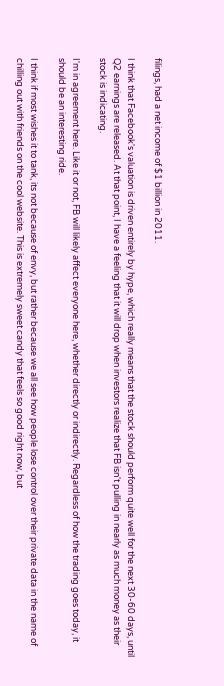filings, had a net income of $1 billion in 2011.

I think that Facebook's valuation is driven entirely by hype, which really means that the stock should perform quite well for the next 30-60 days, until Q2 earnings are released. At that point, I have a feeling that it will drop when investors realize that FB isn't pulling in nearly as much money as their stock is indicating.

I'm in agreement here. Like it or not, FB will likely affect everyone here, whether directly or indirectly. Regardless of how the trading goes today, it should be an interesting ride.

I think if most wishes it to tank, its not because of envy, but rather because we all see how people lose control over their private data in the name of chilling out with friends on the cool website. This is extremely sweet candy that feels so good right now, but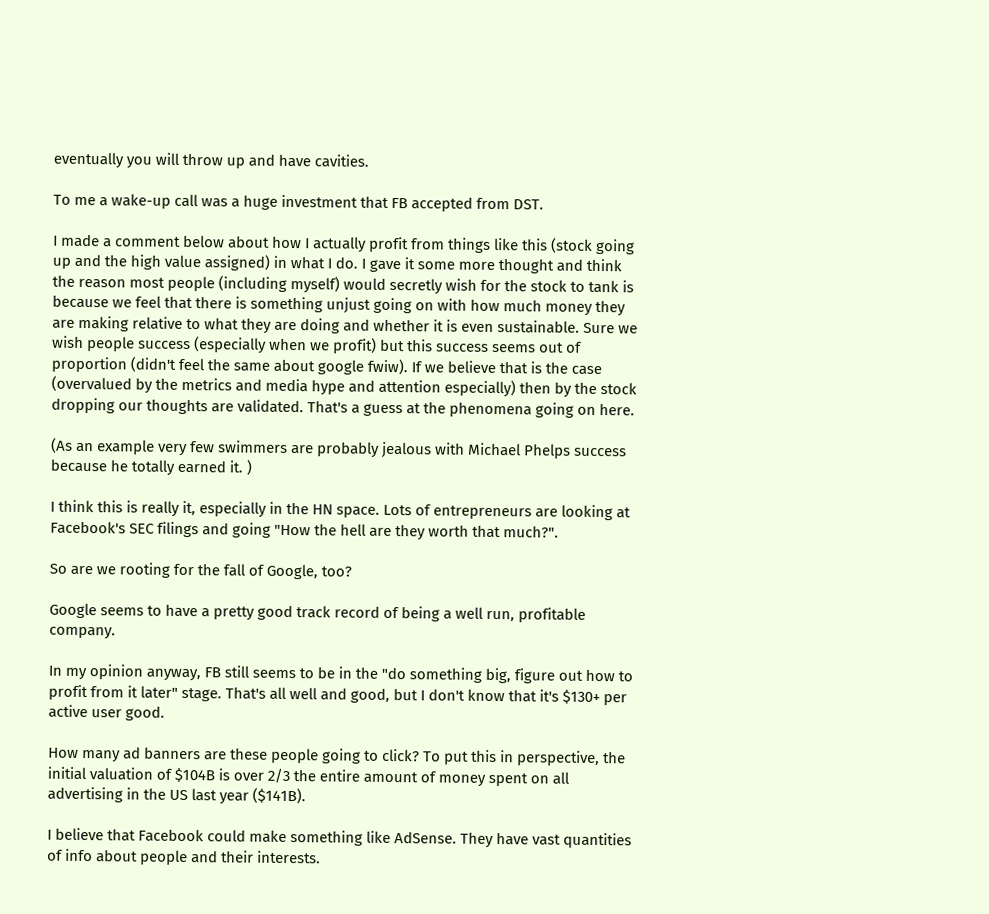eventually you will throw up and have cavities.

To me a wake-up call was a huge investment that FB accepted from DST.

I made a comment below about how I actually profit from things like this (stock going up and the high value assigned) in what I do. I gave it some more thought and think the reason most people (including myself) would secretly wish for the stock to tank is because we feel that there is something unjust going on with how much money they are making relative to what they are doing and whether it is even sustainable. Sure we wish people success (especially when we profit) but this success seems out of proportion (didn't feel the same about google fwiw). If we believe that is the case (overvalued by the metrics and media hype and attention especially) then by the stock dropping our thoughts are validated. That's a guess at the phenomena going on here.

(As an example very few swimmers are probably jealous with Michael Phelps success because he totally earned it. )

I think this is really it, especially in the HN space. Lots of entrepreneurs are looking at Facebook's SEC filings and going "How the hell are they worth that much?".

So are we rooting for the fall of Google, too?

Google seems to have a pretty good track record of being a well run, profitable company.

In my opinion anyway, FB still seems to be in the "do something big, figure out how to profit from it later" stage. That's all well and good, but I don't know that it's $130+ per active user good.

How many ad banners are these people going to click? To put this in perspective, the initial valuation of $104B is over 2/3 the entire amount of money spent on all advertising in the US last year ($141B).

I believe that Facebook could make something like AdSense. They have vast quantities of info about people and their interests.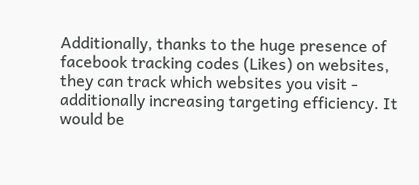Additionally, thanks to the huge presence of facebook tracking codes (Likes) on websites, they can track which websites you visit - additionally increasing targeting efficiency. It would be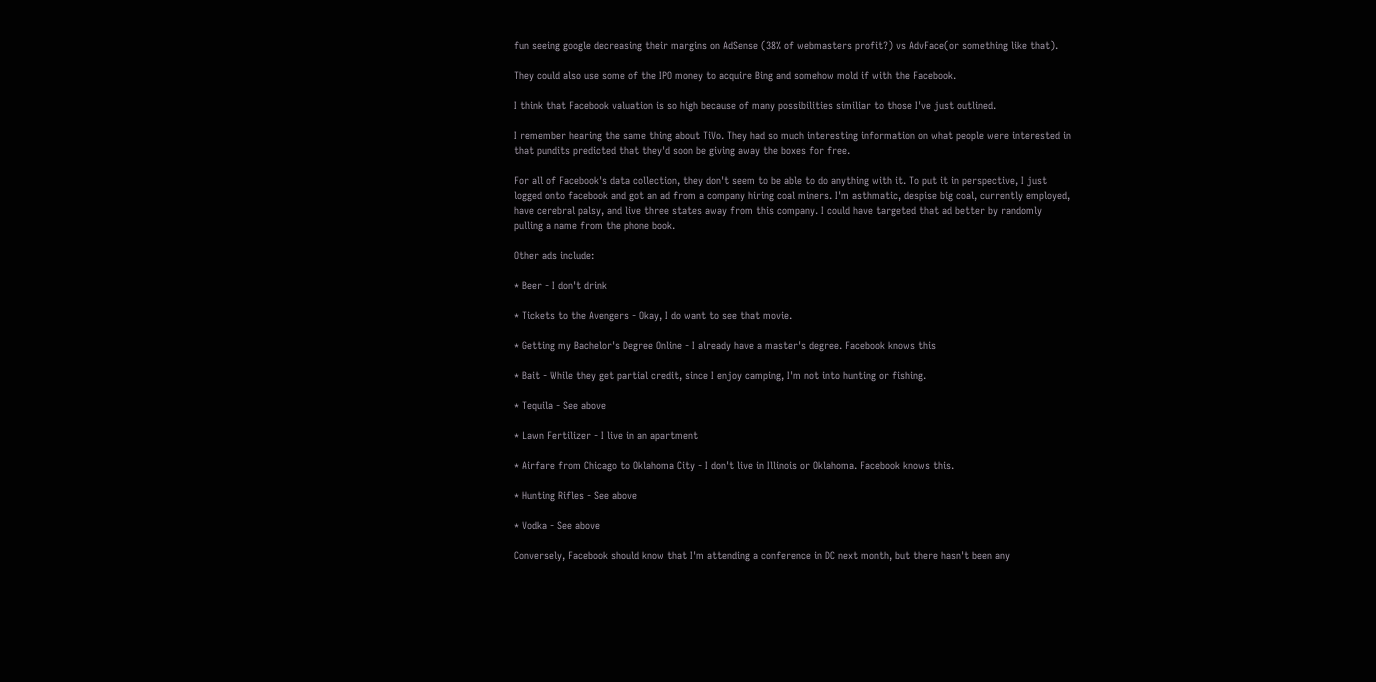fun seeing google decreasing their margins on AdSense (38% of webmasters profit?) vs AdvFace(or something like that).

They could also use some of the IPO money to acquire Bing and somehow mold if with the Facebook.

I think that Facebook valuation is so high because of many possibilities similiar to those I've just outlined.

I remember hearing the same thing about TiVo. They had so much interesting information on what people were interested in that pundits predicted that they'd soon be giving away the boxes for free.

For all of Facebook's data collection, they don't seem to be able to do anything with it. To put it in perspective, I just logged onto facebook and got an ad from a company hiring coal miners. I'm asthmatic, despise big coal, currently employed, have cerebral palsy, and live three states away from this company. I could have targeted that ad better by randomly pulling a name from the phone book.

Other ads include:

* Beer - I don't drink

* Tickets to the Avengers - Okay, I do want to see that movie.

* Getting my Bachelor's Degree Online - I already have a master's degree. Facebook knows this

* Bait - While they get partial credit, since I enjoy camping, I'm not into hunting or fishing.

* Tequila - See above

* Lawn Fertilizer - I live in an apartment

* Airfare from Chicago to Oklahoma City - I don't live in Illinois or Oklahoma. Facebook knows this.

* Hunting Rifles - See above

* Vodka - See above

Conversely, Facebook should know that I'm attending a conference in DC next month, but there hasn't been any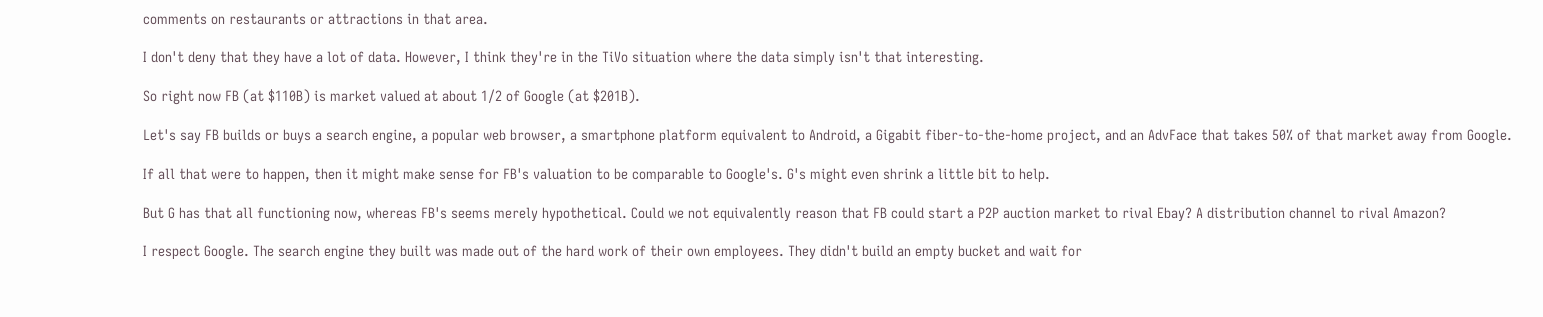comments on restaurants or attractions in that area.

I don't deny that they have a lot of data. However, I think they're in the TiVo situation where the data simply isn't that interesting.

So right now FB (at $110B) is market valued at about 1/2 of Google (at $201B).

Let's say FB builds or buys a search engine, a popular web browser, a smartphone platform equivalent to Android, a Gigabit fiber-to-the-home project, and an AdvFace that takes 50% of that market away from Google.

If all that were to happen, then it might make sense for FB's valuation to be comparable to Google's. G's might even shrink a little bit to help.

But G has that all functioning now, whereas FB's seems merely hypothetical. Could we not equivalently reason that FB could start a P2P auction market to rival Ebay? A distribution channel to rival Amazon?

I respect Google. The search engine they built was made out of the hard work of their own employees. They didn't build an empty bucket and wait for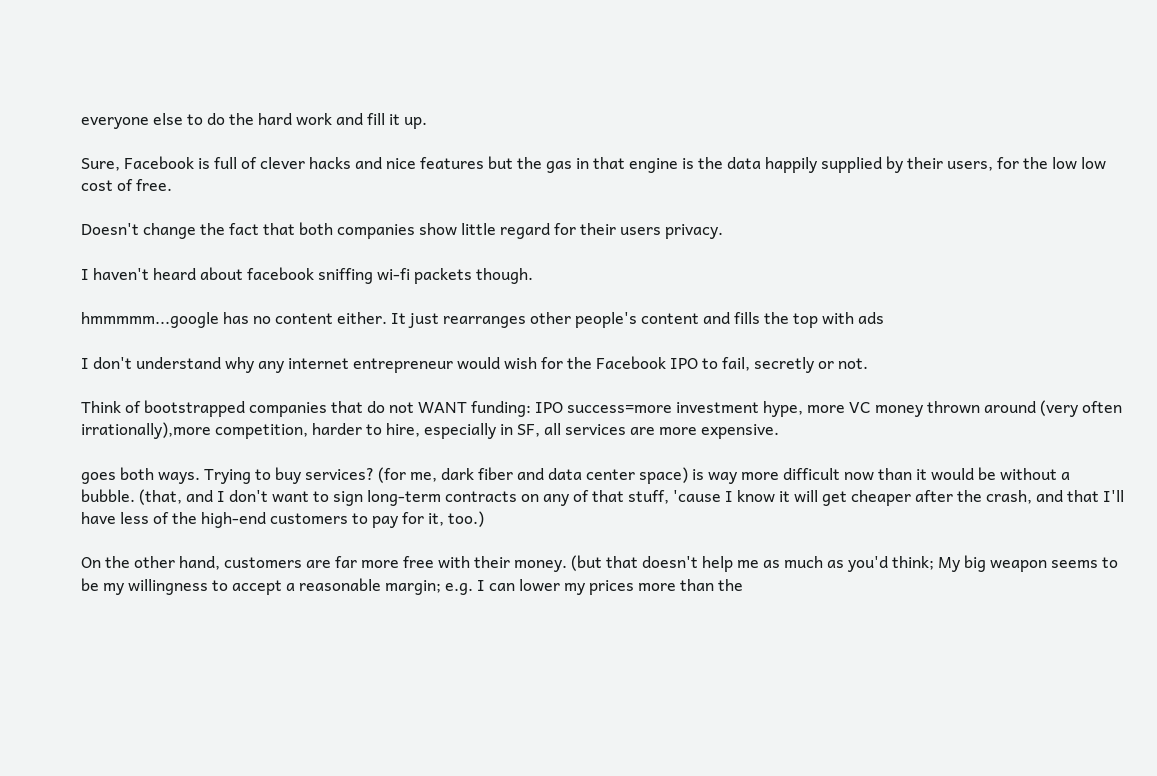everyone else to do the hard work and fill it up.

Sure, Facebook is full of clever hacks and nice features but the gas in that engine is the data happily supplied by their users, for the low low cost of free.

Doesn't change the fact that both companies show little regard for their users privacy.

I haven't heard about facebook sniffing wi-fi packets though.

hmmmmm...google has no content either. It just rearranges other people's content and fills the top with ads

I don't understand why any internet entrepreneur would wish for the Facebook IPO to fail, secretly or not.

Think of bootstrapped companies that do not WANT funding: IPO success=more investment hype, more VC money thrown around (very often irrationally),more competition, harder to hire, especially in SF, all services are more expensive.

goes both ways. Trying to buy services? (for me, dark fiber and data center space) is way more difficult now than it would be without a bubble. (that, and I don't want to sign long-term contracts on any of that stuff, 'cause I know it will get cheaper after the crash, and that I'll have less of the high-end customers to pay for it, too.)

On the other hand, customers are far more free with their money. (but that doesn't help me as much as you'd think; My big weapon seems to be my willingness to accept a reasonable margin; e.g. I can lower my prices more than the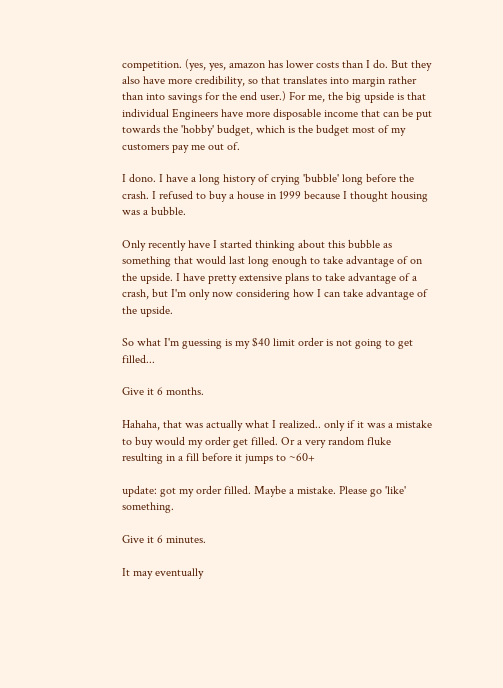competition. (yes, yes, amazon has lower costs than I do. But they also have more credibility, so that translates into margin rather than into savings for the end user.) For me, the big upside is that individual Engineers have more disposable income that can be put towards the 'hobby' budget, which is the budget most of my customers pay me out of.

I dono. I have a long history of crying 'bubble' long before the crash. I refused to buy a house in 1999 because I thought housing was a bubble.

Only recently have I started thinking about this bubble as something that would last long enough to take advantage of on the upside. I have pretty extensive plans to take advantage of a crash, but I'm only now considering how I can take advantage of the upside.

So what I'm guessing is my $40 limit order is not going to get filled...

Give it 6 months.

Hahaha, that was actually what I realized.. only if it was a mistake to buy would my order get filled. Or a very random fluke resulting in a fill before it jumps to ~60+

update: got my order filled. Maybe a mistake. Please go 'like' something.

Give it 6 minutes.

It may eventually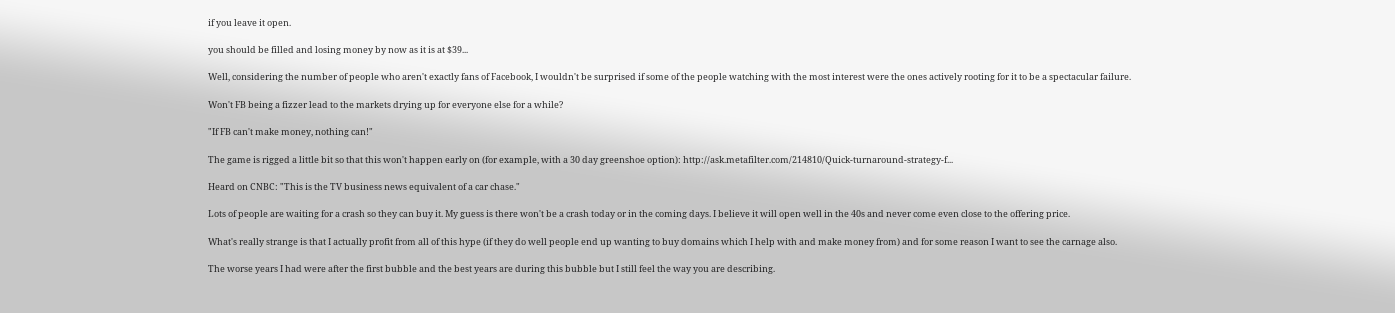if you leave it open.

you should be filled and losing money by now as it is at $39...

Well, considering the number of people who aren't exactly fans of Facebook, I wouldn't be surprised if some of the people watching with the most interest were the ones actively rooting for it to be a spectacular failure.

Won't FB being a fizzer lead to the markets drying up for everyone else for a while?

"If FB can't make money, nothing can!"

The game is rigged a little bit so that this won't happen early on (for example, with a 30 day greenshoe option): http://ask.metafilter.com/214810/Quick-turnaround-strategy-f...

Heard on CNBC: "This is the TV business news equivalent of a car chase."

Lots of people are waiting for a crash so they can buy it. My guess is there won't be a crash today or in the coming days. I believe it will open well in the 40s and never come even close to the offering price.

What's really strange is that I actually profit from all of this hype (if they do well people end up wanting to buy domains which I help with and make money from) and for some reason I want to see the carnage also.

The worse years I had were after the first bubble and the best years are during this bubble but I still feel the way you are describing.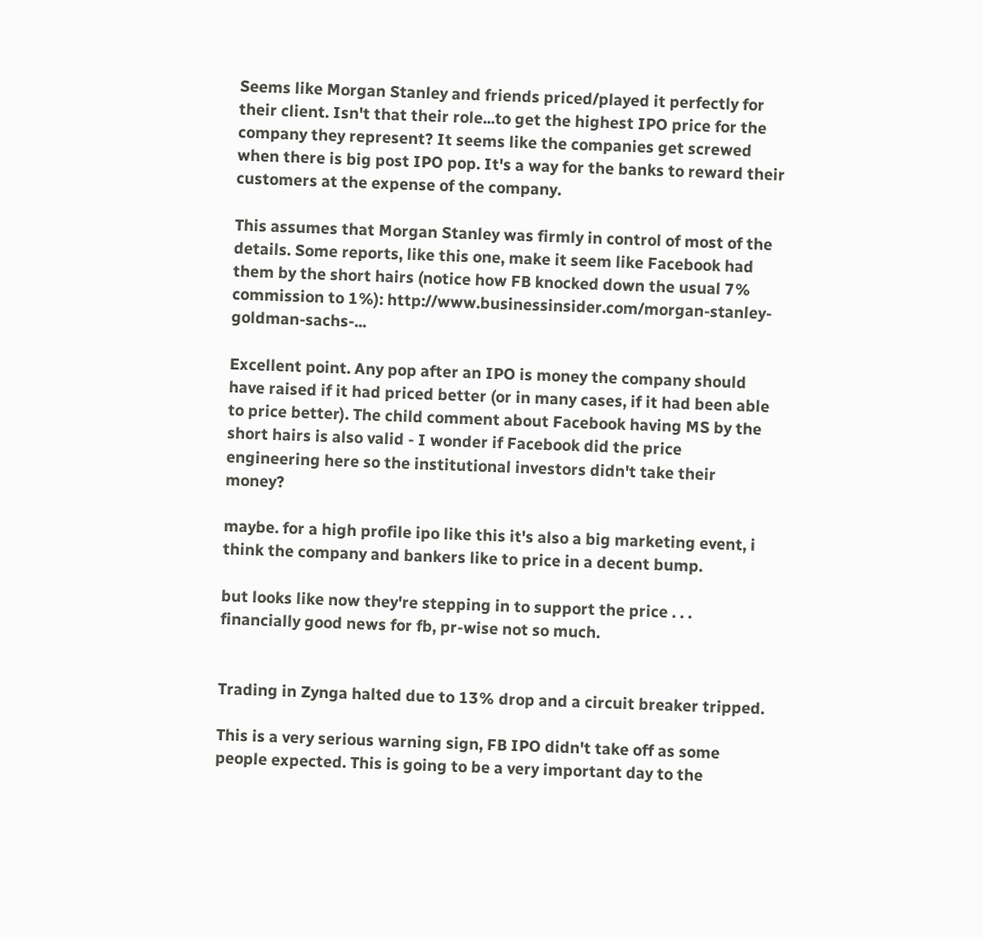Seems like Morgan Stanley and friends priced/played it perfectly for their client. Isn't that their role...to get the highest IPO price for the company they represent? It seems like the companies get screwed when there is big post IPO pop. It's a way for the banks to reward their customers at the expense of the company.

This assumes that Morgan Stanley was firmly in control of most of the details. Some reports, like this one, make it seem like Facebook had them by the short hairs (notice how FB knocked down the usual 7% commission to 1%): http://www.businessinsider.com/morgan-stanley-goldman-sachs-...

Excellent point. Any pop after an IPO is money the company should have raised if it had priced better (or in many cases, if it had been able to price better). The child comment about Facebook having MS by the short hairs is also valid - I wonder if Facebook did the price engineering here so the institutional investors didn't take their money?

maybe. for a high profile ipo like this it's also a big marketing event, i think the company and bankers like to price in a decent bump.

but looks like now they're stepping in to support the price . . . financially good news for fb, pr-wise not so much.


Trading in Zynga halted due to 13% drop and a circuit breaker tripped.

This is a very serious warning sign, FB IPO didn't take off as some people expected. This is going to be a very important day to the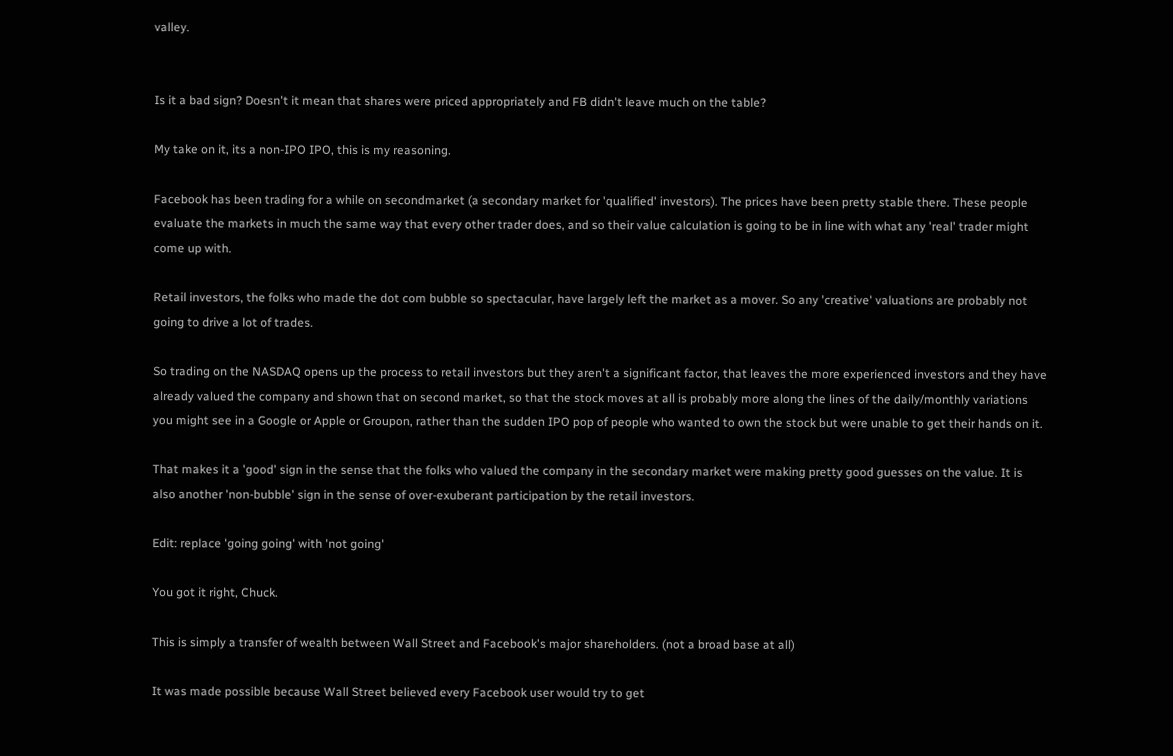valley.


Is it a bad sign? Doesn't it mean that shares were priced appropriately and FB didn't leave much on the table?

My take on it, its a non-IPO IPO, this is my reasoning.

Facebook has been trading for a while on secondmarket (a secondary market for 'qualified' investors). The prices have been pretty stable there. These people evaluate the markets in much the same way that every other trader does, and so their value calculation is going to be in line with what any 'real' trader might come up with.

Retail investors, the folks who made the dot com bubble so spectacular, have largely left the market as a mover. So any 'creative' valuations are probably not going to drive a lot of trades.

So trading on the NASDAQ opens up the process to retail investors but they aren't a significant factor, that leaves the more experienced investors and they have already valued the company and shown that on second market, so that the stock moves at all is probably more along the lines of the daily/monthly variations you might see in a Google or Apple or Groupon, rather than the sudden IPO pop of people who wanted to own the stock but were unable to get their hands on it.

That makes it a 'good' sign in the sense that the folks who valued the company in the secondary market were making pretty good guesses on the value. It is also another 'non-bubble' sign in the sense of over-exuberant participation by the retail investors.

Edit: replace 'going going' with 'not going'

You got it right, Chuck.

This is simply a transfer of wealth between Wall Street and Facebook's major shareholders. (not a broad base at all)

It was made possible because Wall Street believed every Facebook user would try to get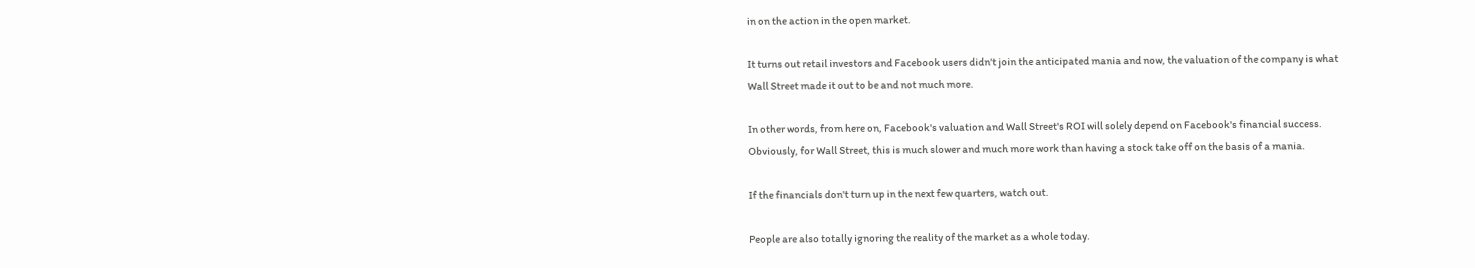in on the action in the open market.

It turns out retail investors and Facebook users didn't join the anticipated mania and now, the valuation of the company is what Wall Street made it out to be and not much more.

In other words, from here on, Facebook's valuation and Wall Street's ROI will solely depend on Facebook's financial success. Obviously, for Wall Street, this is much slower and much more work than having a stock take off on the basis of a mania.

If the financials don't turn up in the next few quarters, watch out.

People are also totally ignoring the reality of the market as a whole today.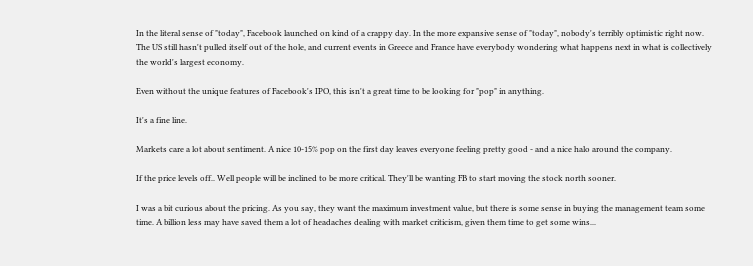In the literal sense of "today", Facebook launched on kind of a crappy day. In the more expansive sense of "today", nobody's terribly optimistic right now. The US still hasn't pulled itself out of the hole, and current events in Greece and France have everybody wondering what happens next in what is collectively the world's largest economy.

Even without the unique features of Facebook's IPO, this isn't a great time to be looking for "pop" in anything.

It's a fine line.

Markets care a lot about sentiment. A nice 10-15% pop on the first day leaves everyone feeling pretty good - and a nice halo around the company.

If the price levels off.. Well people will be inclined to be more critical. They'll be wanting FB to start moving the stock north sooner.

I was a bit curious about the pricing. As you say, they want the maximum investment value, but there is some sense in buying the management team some time. A billion less may have saved them a lot of headaches dealing with market criticism, given them time to get some wins...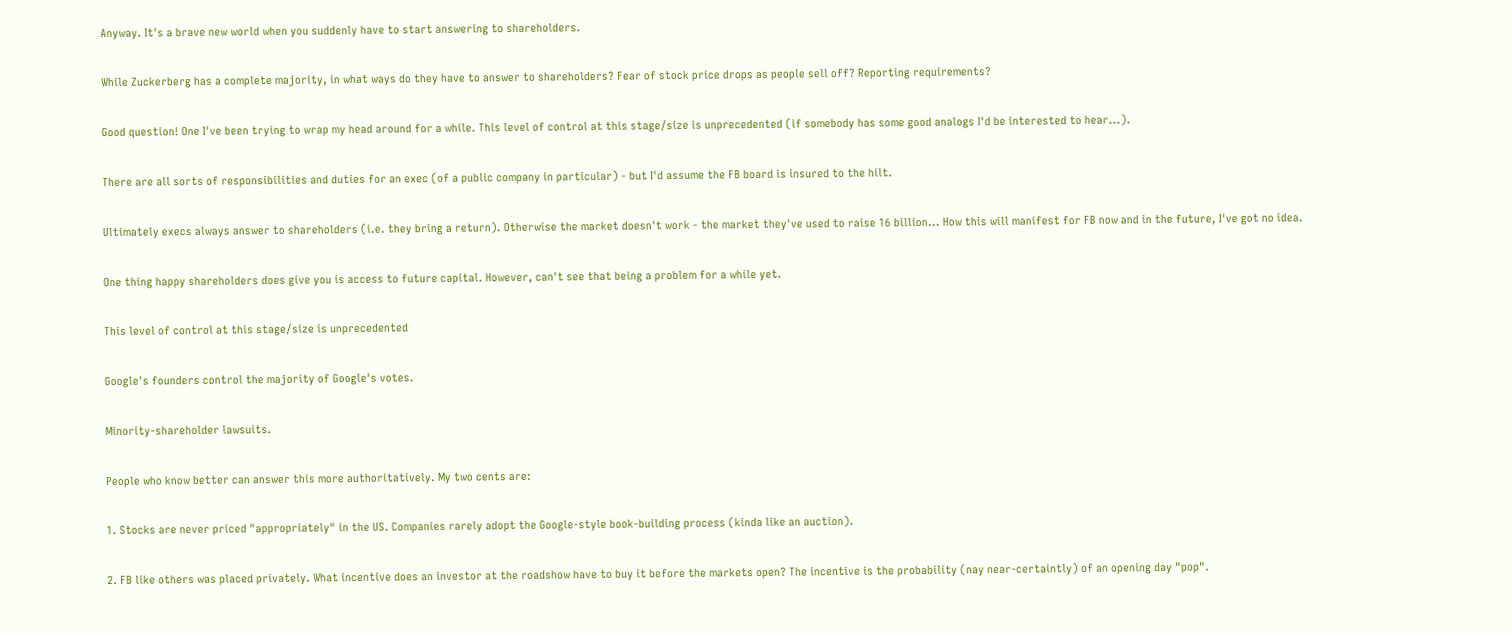Anyway. It's a brave new world when you suddenly have to start answering to shareholders.

While Zuckerberg has a complete majority, in what ways do they have to answer to shareholders? Fear of stock price drops as people sell off? Reporting requirements?

Good question! One I've been trying to wrap my head around for a while. This level of control at this stage/size is unprecedented (if somebody has some good analogs I'd be interested to hear...).

There are all sorts of responsibilities and duties for an exec (of a public company in particular) - but I'd assume the FB board is insured to the hilt.

Ultimately execs always answer to shareholders (i.e. they bring a return). Otherwise the market doesn't work - the market they've used to raise 16 billion... How this will manifest for FB now and in the future, I've got no idea.

One thing happy shareholders does give you is access to future capital. However, can't see that being a problem for a while yet.

This level of control at this stage/size is unprecedented

Google's founders control the majority of Google's votes.

Minority-shareholder lawsuits.

People who know better can answer this more authoritatively. My two cents are:

1. Stocks are never priced "appropriately" in the US. Companies rarely adopt the Google-style book-building process (kinda like an auction).

2. FB like others was placed privately. What incentive does an investor at the roadshow have to buy it before the markets open? The incentive is the probability (nay near-certaintly) of an opening day "pop".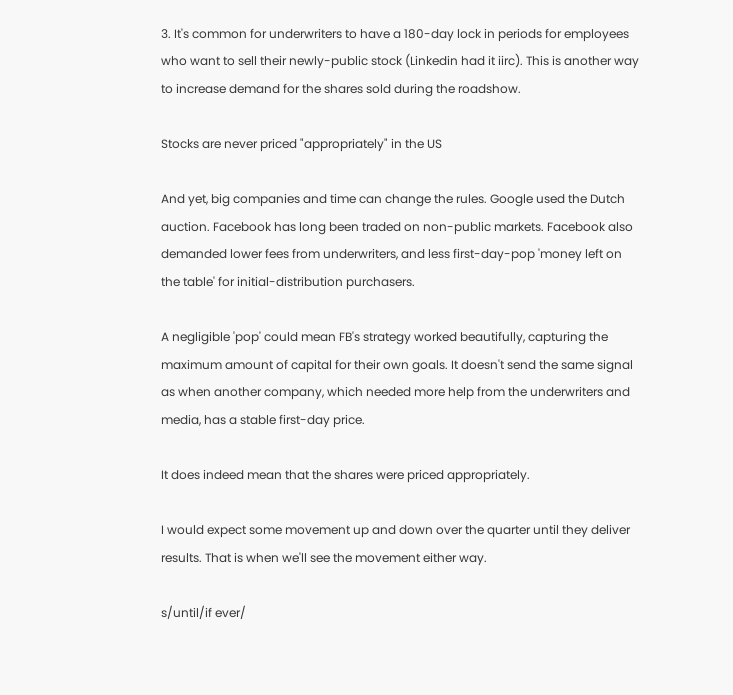3. It's common for underwriters to have a 180-day lock in periods for employees who want to sell their newly-public stock (Linkedin had it iirc). This is another way to increase demand for the shares sold during the roadshow.

Stocks are never priced "appropriately" in the US

And yet, big companies and time can change the rules. Google used the Dutch auction. Facebook has long been traded on non-public markets. Facebook also demanded lower fees from underwriters, and less first-day-pop 'money left on the table' for initial-distribution purchasers.

A negligible 'pop' could mean FB's strategy worked beautifully, capturing the maximum amount of capital for their own goals. It doesn't send the same signal as when another company, which needed more help from the underwriters and media, has a stable first-day price.

It does indeed mean that the shares were priced appropriately.

I would expect some movement up and down over the quarter until they deliver results. That is when we'll see the movement either way.

s/until/if ever/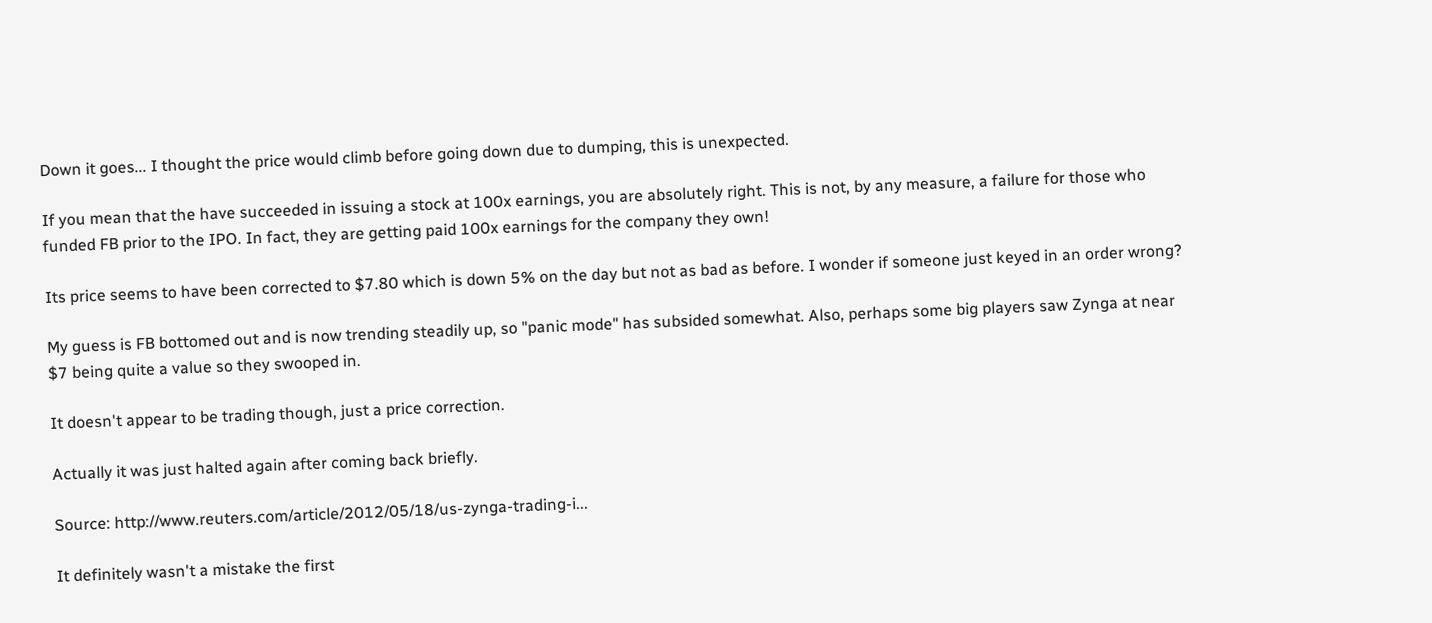Down it goes... I thought the price would climb before going down due to dumping, this is unexpected.

If you mean that the have succeeded in issuing a stock at 100x earnings, you are absolutely right. This is not, by any measure, a failure for those who funded FB prior to the IPO. In fact, they are getting paid 100x earnings for the company they own!

Its price seems to have been corrected to $7.80 which is down 5% on the day but not as bad as before. I wonder if someone just keyed in an order wrong?

My guess is FB bottomed out and is now trending steadily up, so "panic mode" has subsided somewhat. Also, perhaps some big players saw Zynga at near $7 being quite a value so they swooped in.

It doesn't appear to be trading though, just a price correction.

Actually it was just halted again after coming back briefly.

Source: http://www.reuters.com/article/2012/05/18/us-zynga-trading-i...

It definitely wasn't a mistake the first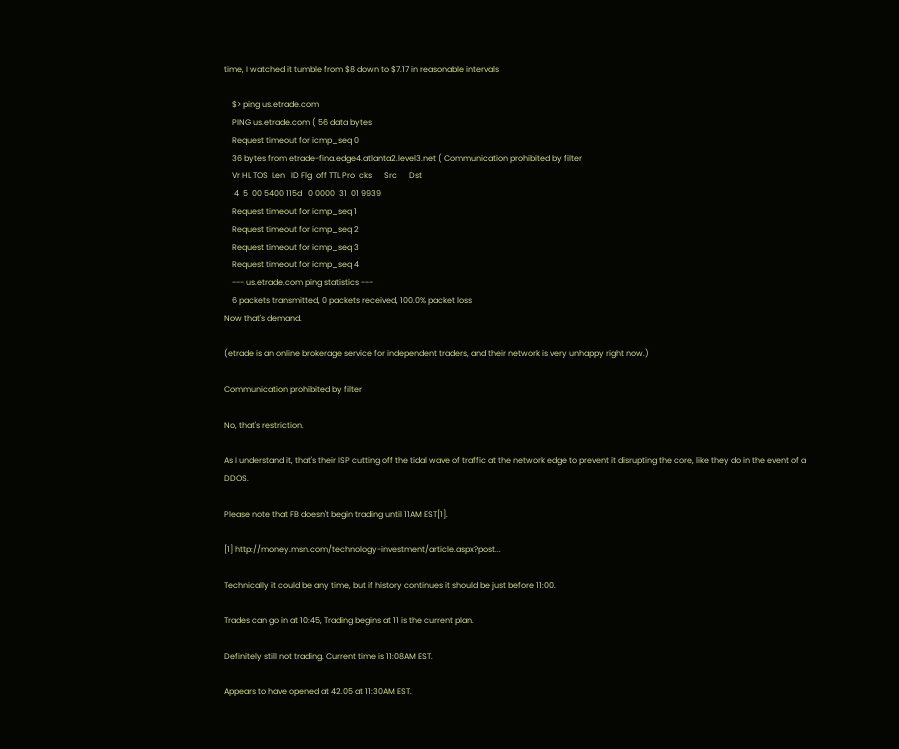time, I watched it tumble from $8 down to $7.17 in reasonable intervals

    $> ping us.etrade.com
    PING us.etrade.com ( 56 data bytes
    Request timeout for icmp_seq 0
    36 bytes from etrade-fina.edge4.atlanta2.level3.net ( Communication prohibited by filter
    Vr HL TOS  Len   ID Flg  off TTL Pro  cks      Src      Dst
     4  5  00 5400 115d   0 0000  31  01 9939
    Request timeout for icmp_seq 1
    Request timeout for icmp_seq 2
    Request timeout for icmp_seq 3
    Request timeout for icmp_seq 4
    --- us.etrade.com ping statistics ---
    6 packets transmitted, 0 packets received, 100.0% packet loss
Now that's demand.

(etrade is an online brokerage service for independent traders, and their network is very unhappy right now.)

Communication prohibited by filter

No, that's restriction.

As I understand it, that's their ISP cutting off the tidal wave of traffic at the network edge to prevent it disrupting the core, like they do in the event of a DDOS.

Please note that FB doesn't begin trading until 11AM EST[1].

[1] http://money.msn.com/technology-investment/article.aspx?post...

Technically it could be any time, but if history continues it should be just before 11:00.

Trades can go in at 10:45, Trading begins at 11 is the current plan.

Definitely still not trading. Current time is 11:08AM EST.

Appears to have opened at 42.05 at 11:30AM EST.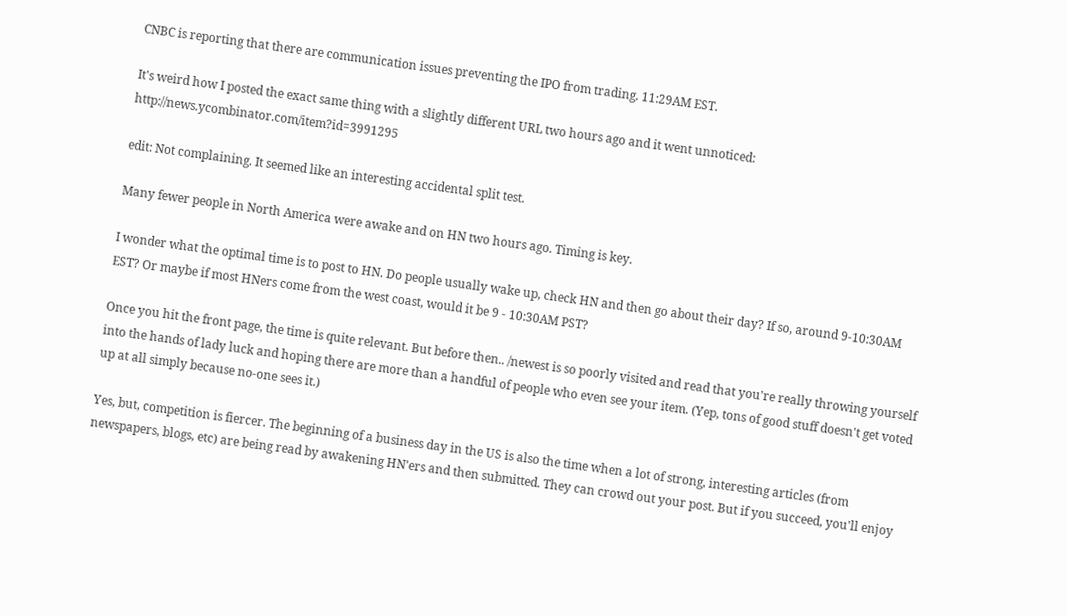CNBC is reporting that there are communication issues preventing the IPO from trading. 11:29AM EST.

It's weird how I posted the exact same thing with a slightly different URL two hours ago and it went unnoticed: http://news.ycombinator.com/item?id=3991295

edit: Not complaining. It seemed like an interesting accidental split test.

Many fewer people in North America were awake and on HN two hours ago. Timing is key.

I wonder what the optimal time is to post to HN. Do people usually wake up, check HN and then go about their day? If so, around 9-10:30AM EST? Or maybe if most HNers come from the west coast, would it be 9 - 10:30AM PST?

Once you hit the front page, the time is quite relevant. But before then.. /newest is so poorly visited and read that you're really throwing yourself into the hands of lady luck and hoping there are more than a handful of people who even see your item. (Yep, tons of good stuff doesn't get voted up at all simply because no-one sees it.)

Yes, but, competition is fiercer. The beginning of a business day in the US is also the time when a lot of strong, interesting articles (from newspapers, blogs, etc) are being read by awakening HN'ers and then submitted. They can crowd out your post. But if you succeed, you'll enjoy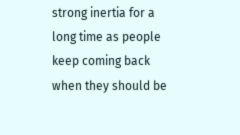strong inertia for a long time as people keep coming back when they should be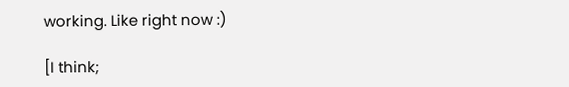working. Like right now :)

[I think;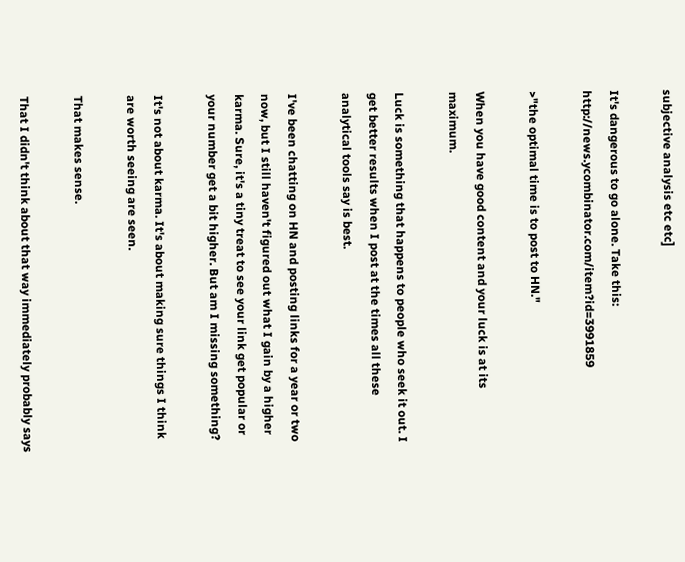subjective analysis etc etc]

It's dangerous to go alone. Take this: http://news.ycombinator.com/item?id=3991859

>"the optimal time is to post to HN."

When you have good content and your luck is at its maximum.

Luck is something that happens to people who seek it out. I get better results when I post at the times all these analytical tools say is best.

I've been chatting on HN and posting links for a year or two now, but I still haven't figured out what I gain by a higher karma. Sure, it's a tiny treat to see your link get popular or your number get a bit higher. But am I missing something?

It's not about karma. It's about making sure things I think are worth seeing are seen.

That makes sense.

That I didn't think about that way immediately probably says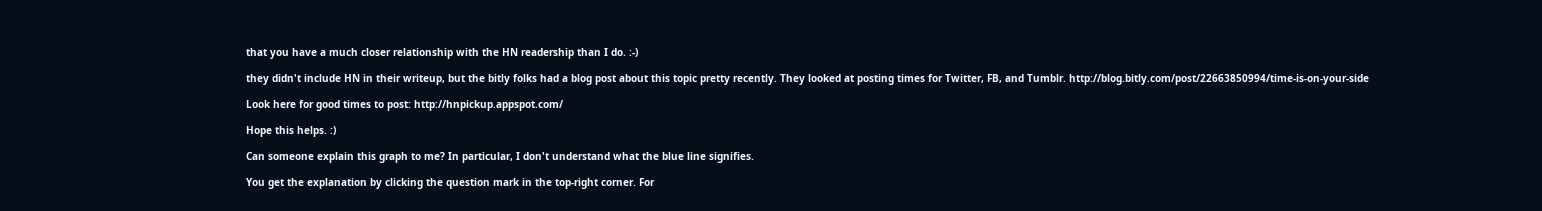that you have a much closer relationship with the HN readership than I do. :-)

they didn't include HN in their writeup, but the bitly folks had a blog post about this topic pretty recently. They looked at posting times for Twitter, FB, and Tumblr. http://blog.bitly.com/post/22663850994/time-is-on-your-side

Look here for good times to post: http://hnpickup.appspot.com/

Hope this helps. :)

Can someone explain this graph to me? In particular, I don't understand what the blue line signifies.

You get the explanation by clicking the question mark in the top-right corner. For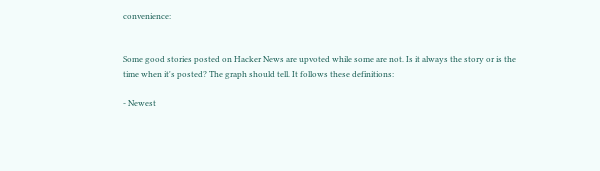convenience:


Some good stories posted on Hacker News are upvoted while some are not. Is it always the story or is the time when it's posted? The graph should tell. It follows these definitions:

- Newest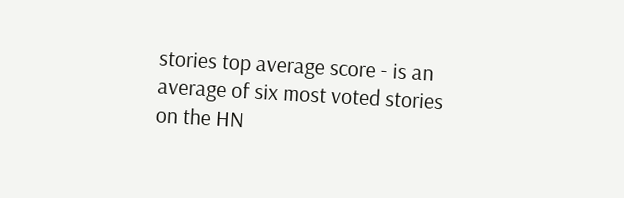stories top average score - is an average of six most voted stories on the HN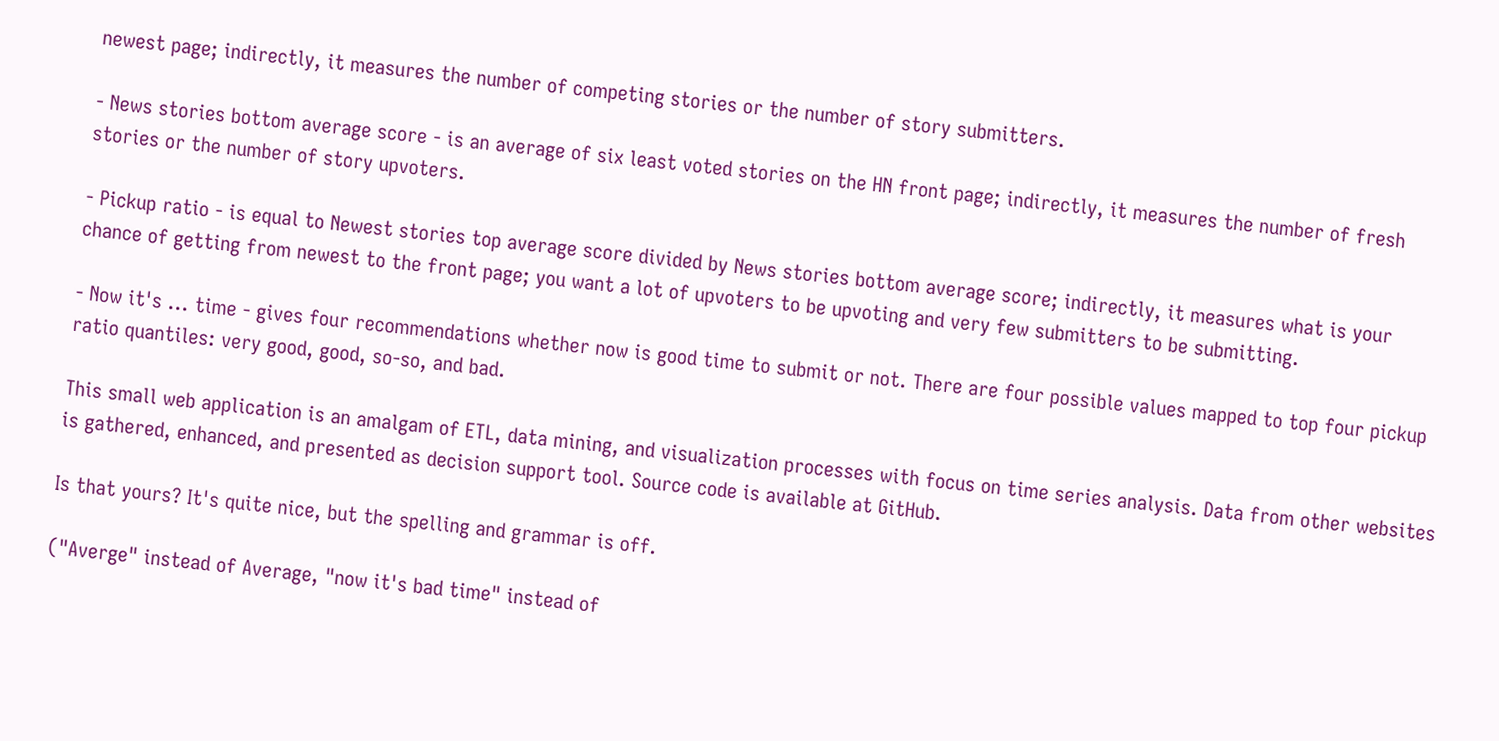newest page; indirectly, it measures the number of competing stories or the number of story submitters.

- News stories bottom average score - is an average of six least voted stories on the HN front page; indirectly, it measures the number of fresh stories or the number of story upvoters.

- Pickup ratio - is equal to Newest stories top average score divided by News stories bottom average score; indirectly, it measures what is your chance of getting from newest to the front page; you want a lot of upvoters to be upvoting and very few submitters to be submitting.

- Now it's ... time - gives four recommendations whether now is good time to submit or not. There are four possible values mapped to top four pickup ratio quantiles: very good, good, so-so, and bad.

This small web application is an amalgam of ETL, data mining, and visualization processes with focus on time series analysis. Data from other websites is gathered, enhanced, and presented as decision support tool. Source code is available at GitHub.

Is that yours? It's quite nice, but the spelling and grammar is off.

("Averge" instead of Average, "now it's bad time" instead of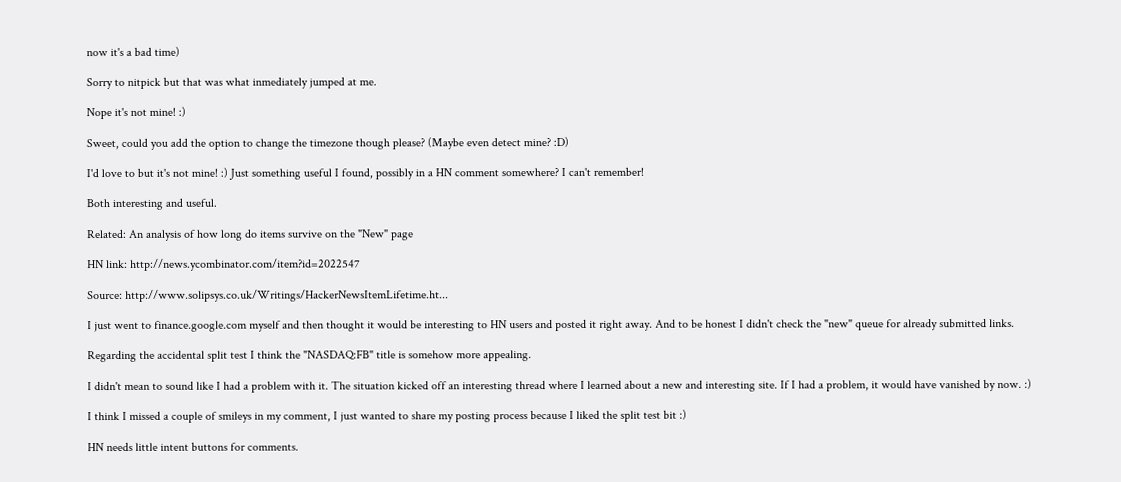now it's a bad time)

Sorry to nitpick but that was what inmediately jumped at me.

Nope it's not mine! :)

Sweet, could you add the option to change the timezone though please? (Maybe even detect mine? :D)

I'd love to but it's not mine! :) Just something useful I found, possibly in a HN comment somewhere? I can't remember!

Both interesting and useful.

Related: An analysis of how long do items survive on the "New" page

HN link: http://news.ycombinator.com/item?id=2022547

Source: http://www.solipsys.co.uk/Writings/HackerNewsItemLifetime.ht...

I just went to finance.google.com myself and then thought it would be interesting to HN users and posted it right away. And to be honest I didn't check the "new" queue for already submitted links.

Regarding the accidental split test I think the "NASDAQ:FB" title is somehow more appealing.

I didn't mean to sound like I had a problem with it. The situation kicked off an interesting thread where I learned about a new and interesting site. If I had a problem, it would have vanished by now. :)

I think I missed a couple of smileys in my comment, I just wanted to share my posting process because I liked the split test bit :)

HN needs little intent buttons for comments.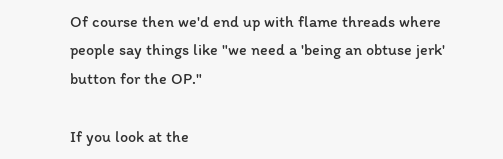Of course then we'd end up with flame threads where people say things like "we need a 'being an obtuse jerk' button for the OP."

If you look at the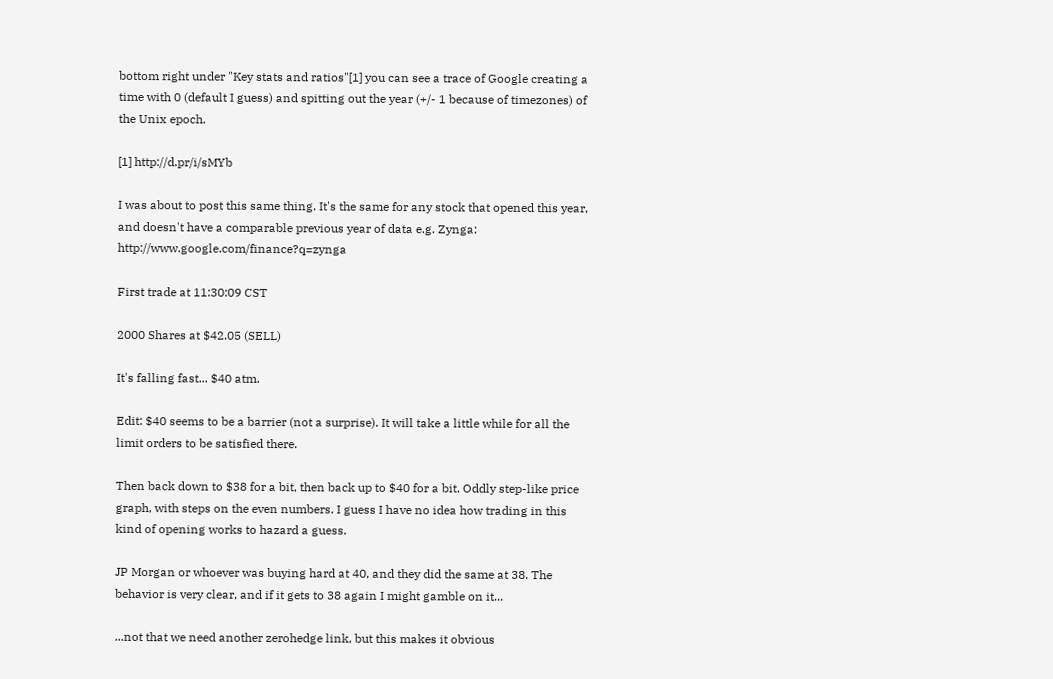bottom right under "Key stats and ratios"[1] you can see a trace of Google creating a time with 0 (default I guess) and spitting out the year (+/- 1 because of timezones) of the Unix epoch.

[1] http://d.pr/i/sMYb

I was about to post this same thing. It's the same for any stock that opened this year, and doesn't have a comparable previous year of data e.g. Zynga: http://www.google.com/finance?q=zynga

First trade at 11:30:09 CST

2000 Shares at $42.05 (SELL)

It's falling fast... $40 atm.

Edit: $40 seems to be a barrier (not a surprise). It will take a little while for all the limit orders to be satisfied there.

Then back down to $38 for a bit, then back up to $40 for a bit. Oddly step-like price graph, with steps on the even numbers. I guess I have no idea how trading in this kind of opening works to hazard a guess.

JP Morgan or whoever was buying hard at 40, and they did the same at 38. The behavior is very clear, and if it gets to 38 again I might gamble on it...

...not that we need another zerohedge link, but this makes it obvious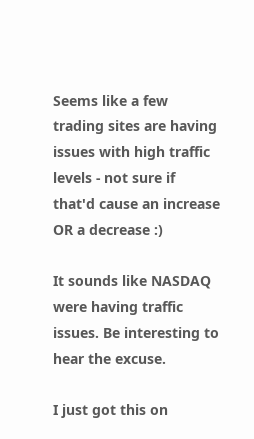Seems like a few trading sites are having issues with high traffic levels - not sure if that'd cause an increase OR a decrease :)

It sounds like NASDAQ were having traffic issues. Be interesting to hear the excuse.

I just got this on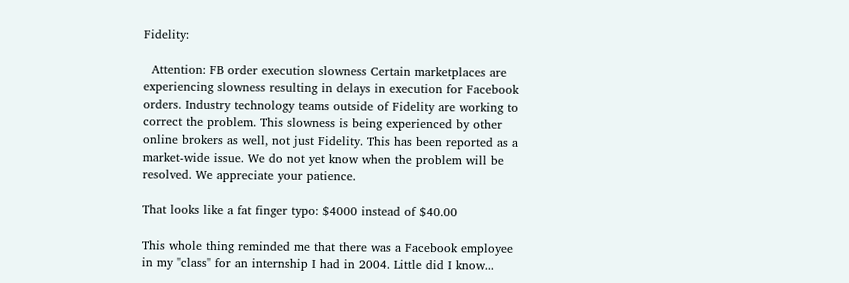Fidelity:

  Attention: FB order execution slowness Certain marketplaces are experiencing slowness resulting in delays in execution for Facebook orders. Industry technology teams outside of Fidelity are working to correct the problem. This slowness is being experienced by other online brokers as well, not just Fidelity. This has been reported as a market-wide issue. We do not yet know when the problem will be resolved. We appreciate your patience.

That looks like a fat finger typo: $4000 instead of $40.00

This whole thing reminded me that there was a Facebook employee in my "class" for an internship I had in 2004. Little did I know...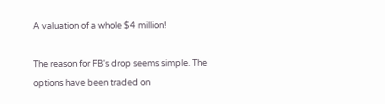A valuation of a whole $4 million!

The reason for FB's drop seems simple. The options have been traded on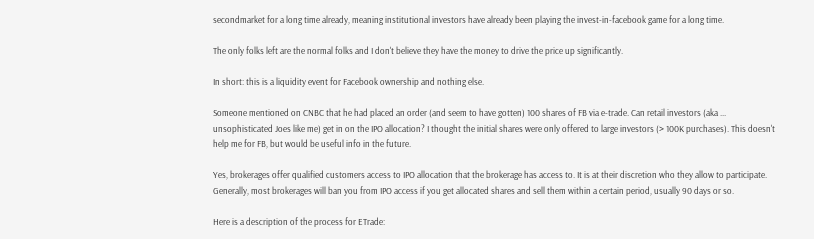secondmarket for a long time already, meaning institutional investors have already been playing the invest-in-facebook game for a long time.

The only folks left are the normal folks and I don't believe they have the money to drive the price up significantly.

In short: this is a liquidity event for Facebook ownership and nothing else.

Someone mentioned on CNBC that he had placed an order (and seem to have gotten) 100 shares of FB via e-trade. Can retail investors (aka ... unsophisticated Joes like me) get in on the IPO allocation? I thought the initial shares were only offered to large investors (> 100K purchases). This doesn't help me for FB, but would be useful info in the future.

Yes, brokerages offer qualified customers access to IPO allocation that the brokerage has access to. It is at their discretion who they allow to participate. Generally, most brokerages will ban you from IPO access if you get allocated shares and sell them within a certain period, usually 90 days or so.

Here is a description of the process for ETrade: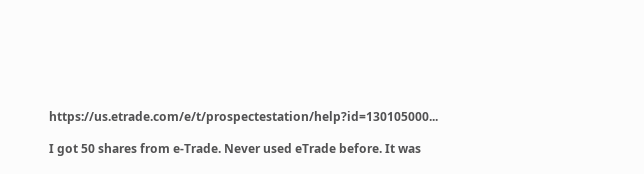https://us.etrade.com/e/t/prospectestation/help?id=130105000...

I got 50 shares from e-Trade. Never used eTrade before. It was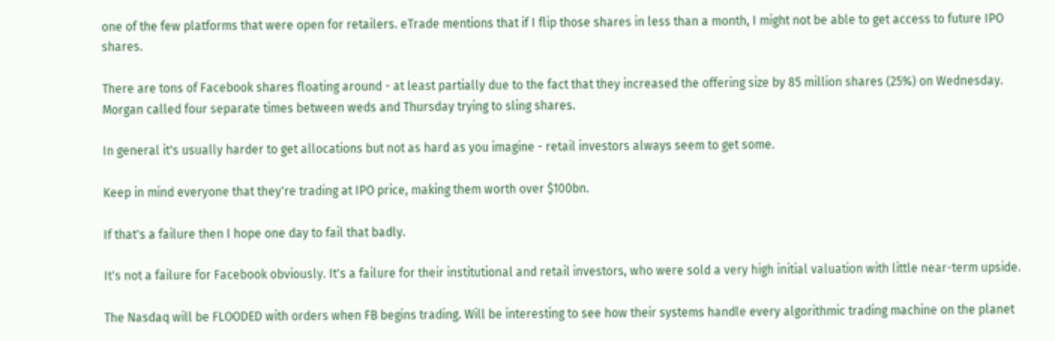one of the few platforms that were open for retailers. eTrade mentions that if I flip those shares in less than a month, I might not be able to get access to future IPO shares.

There are tons of Facebook shares floating around - at least partially due to the fact that they increased the offering size by 85 million shares (25%) on Wednesday. Morgan called four separate times between weds and Thursday trying to sling shares.

In general it's usually harder to get allocations but not as hard as you imagine - retail investors always seem to get some.

Keep in mind everyone that they're trading at IPO price, making them worth over $100bn.

If that's a failure then I hope one day to fail that badly.

It's not a failure for Facebook obviously. It's a failure for their institutional and retail investors, who were sold a very high initial valuation with little near-term upside.

The Nasdaq will be FLOODED with orders when FB begins trading. Will be interesting to see how their systems handle every algorithmic trading machine on the planet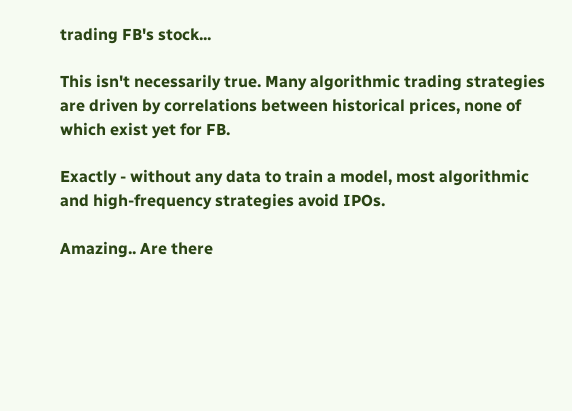trading FB's stock...

This isn't necessarily true. Many algorithmic trading strategies are driven by correlations between historical prices, none of which exist yet for FB.

Exactly - without any data to train a model, most algorithmic and high-frequency strategies avoid IPOs.

Amazing.. Are there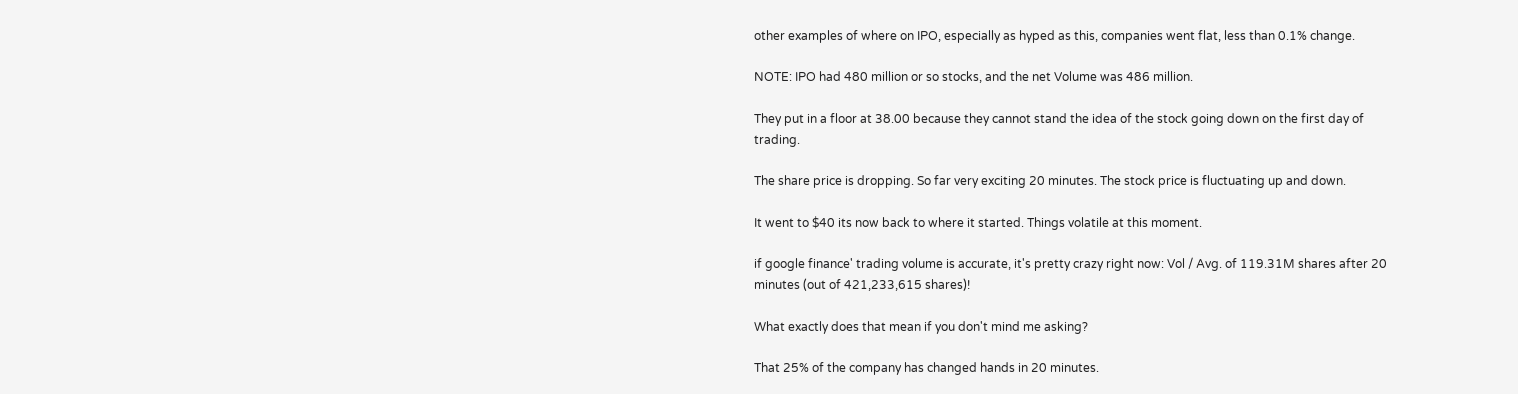other examples of where on IPO, especially as hyped as this, companies went flat, less than 0.1% change.

NOTE: IPO had 480 million or so stocks, and the net Volume was 486 million.

They put in a floor at 38.00 because they cannot stand the idea of the stock going down on the first day of trading.

The share price is dropping. So far very exciting 20 minutes. The stock price is fluctuating up and down.

It went to $40 its now back to where it started. Things volatile at this moment.

if google finance' trading volume is accurate, it's pretty crazy right now: Vol / Avg. of 119.31M shares after 20 minutes (out of 421,233,615 shares)!

What exactly does that mean if you don't mind me asking?

That 25% of the company has changed hands in 20 minutes.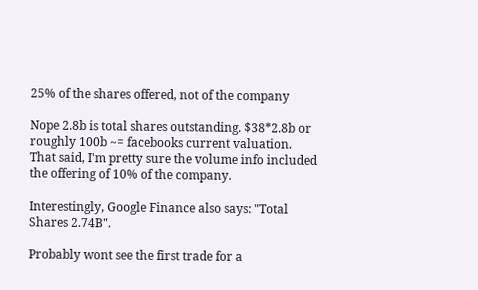25% of the shares offered, not of the company

Nope 2.8b is total shares outstanding. $38*2.8b or roughly 100b ~= facebooks current valuation. That said, I'm pretty sure the volume info included the offering of 10% of the company.

Interestingly, Google Finance also says: "Total Shares 2.74B".

Probably wont see the first trade for a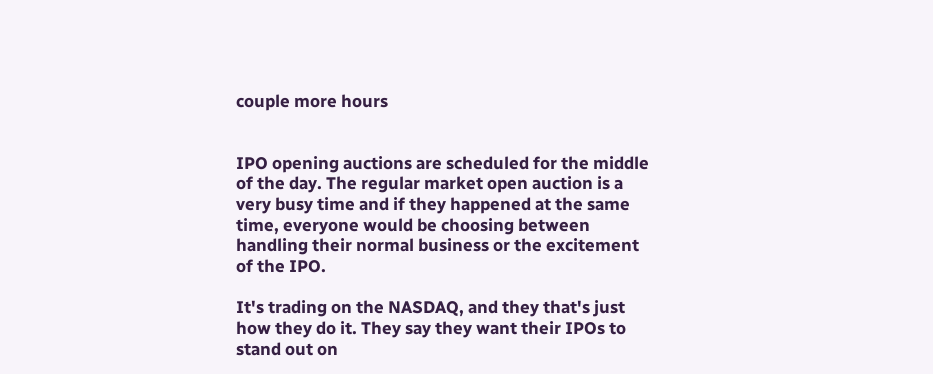couple more hours


IPO opening auctions are scheduled for the middle of the day. The regular market open auction is a very busy time and if they happened at the same time, everyone would be choosing between handling their normal business or the excitement of the IPO.

It's trading on the NASDAQ, and they that's just how they do it. They say they want their IPOs to stand out on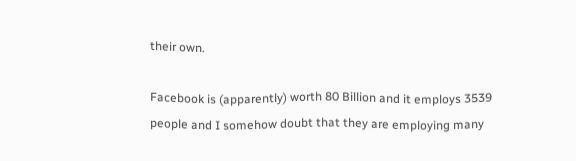their own.

Facebook is (apparently) worth 80 Billion and it employs 3539 people and I somehow doubt that they are employing many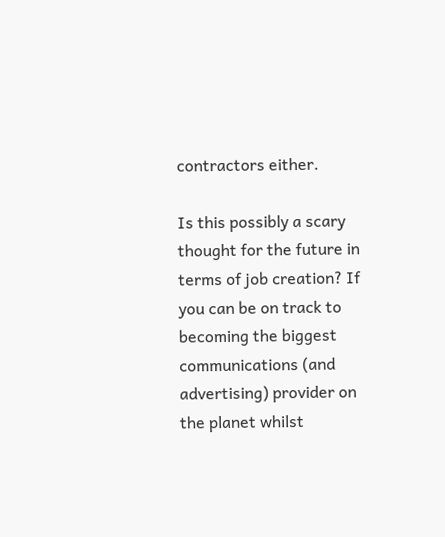contractors either.

Is this possibly a scary thought for the future in terms of job creation? If you can be on track to becoming the biggest communications (and advertising) provider on the planet whilst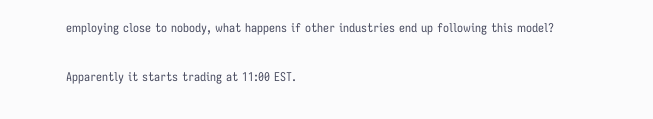employing close to nobody, what happens if other industries end up following this model?

Apparently it starts trading at 11:00 EST.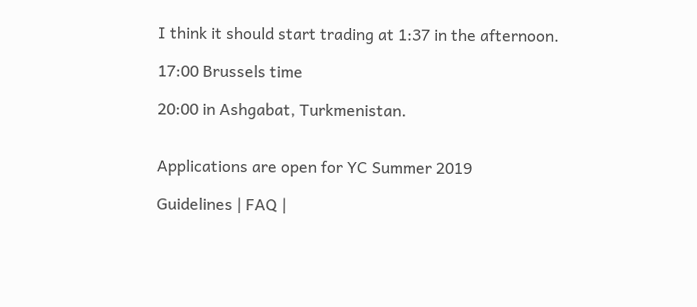I think it should start trading at 1:37 in the afternoon.

17:00 Brussels time

20:00 in Ashgabat, Turkmenistan.


Applications are open for YC Summer 2019

Guidelines | FAQ |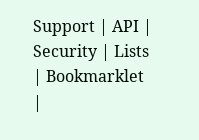Support | API | Security | Lists | Bookmarklet |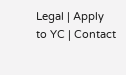Legal | Apply to YC | Contact